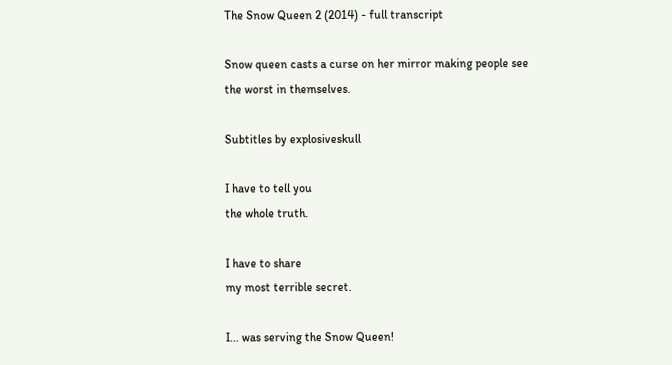The Snow Queen 2 (2014) - full transcript

Snow queen casts a curse on her mirror making people see the worst in themselves.

Subtitles by explosiveskull

I have to tell you
the whole truth.

I have to share
my most terrible secret.

I... was serving the Snow Queen!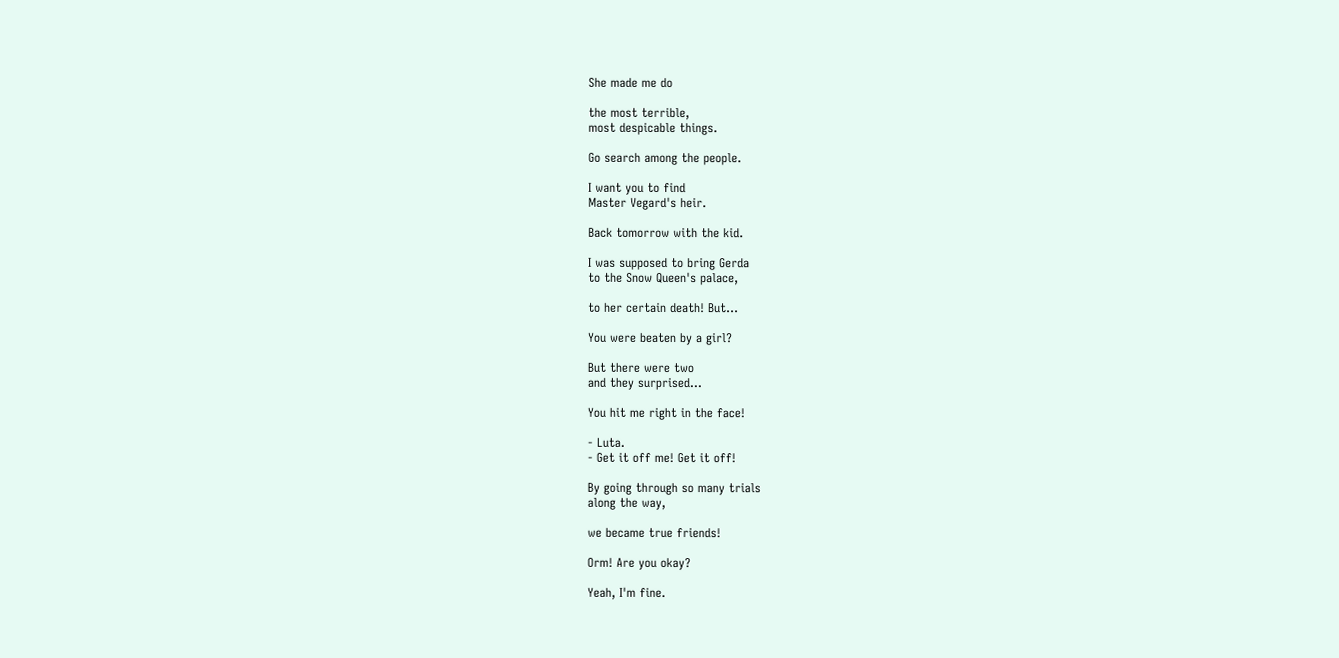She made me do

the most terrible,
most despicable things.

Go search among the people.

I want you to find
Master Vegard's heir.

Back tomorrow with the kid.

I was supposed to bring Gerda
to the Snow Queen's palace,

to her certain death! But...

You were beaten by a girl?

But there were two
and they surprised...

You hit me right in the face!

- Luta.
- Get it off me! Get it off!

By going through so many trials
along the way,

we became true friends!

Orm! Are you okay?

Yeah, I'm fine.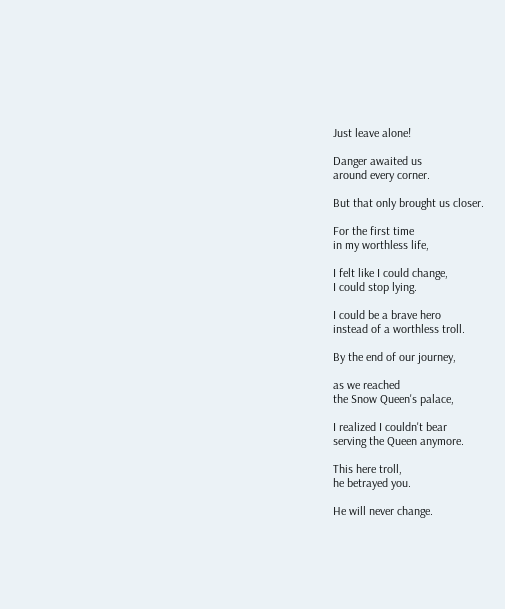Just leave alone!

Danger awaited us
around every corner.

But that only brought us closer.

For the first time
in my worthless life,

I felt like I could change,
I could stop lying.

I could be a brave hero
instead of a worthless troll.

By the end of our journey,

as we reached
the Snow Queen's palace,

I realized I couldn't bear
serving the Queen anymore.

This here troll,
he betrayed you.

He will never change.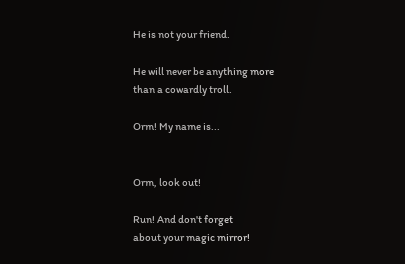He is not your friend.

He will never be anything more
than a cowardly troll.

Orm! My name is...


Orm, look out!

Run! And don't forget
about your magic mirror!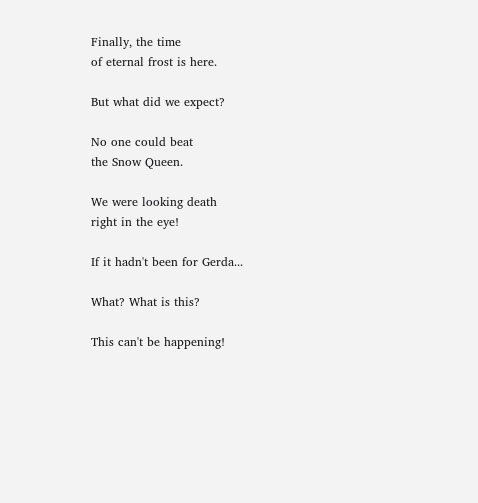Finally, the time
of eternal frost is here.

But what did we expect?

No one could beat
the Snow Queen.

We were looking death
right in the eye!

If it hadn't been for Gerda...

What? What is this?

This can't be happening!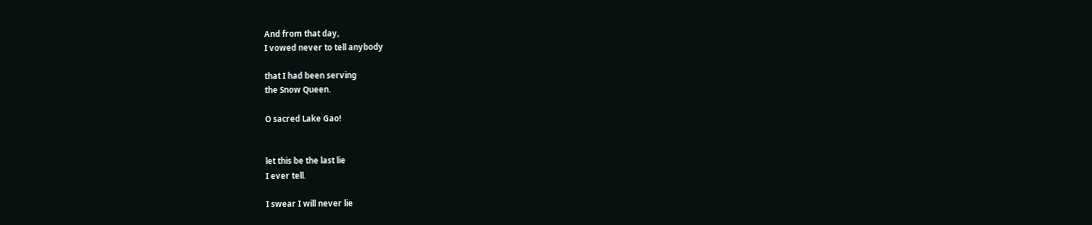And from that day,
I vowed never to tell anybody

that I had been serving
the Snow Queen.

O sacred Lake Gao!


let this be the last lie
I ever tell.

I swear I will never lie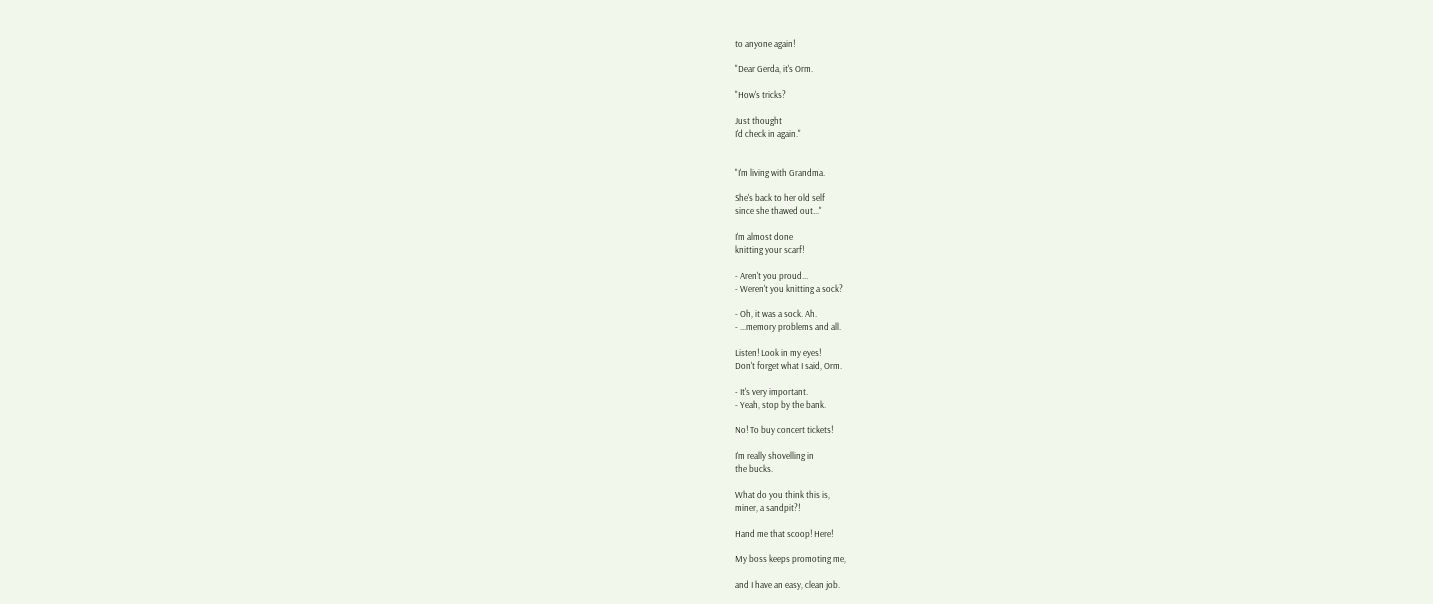to anyone again!

"Dear Gerda, it's Orm.

"How's tricks?

Just thought
I'd check in again."


"I'm living with Grandma.

She's back to her old self
since she thawed out..."

I'm almost done
knitting your scarf!

- Aren't you proud...
- Weren't you knitting a sock?

- Oh, it was a sock. Ah.
- ...memory problems and all.

Listen! Look in my eyes!
Don't forget what I said, Orm.

- It's very important.
- Yeah, stop by the bank.

No! To buy concert tickets!

I'm really shovelling in
the bucks.

What do you think this is,
miner, a sandpit?!

Hand me that scoop! Here!

My boss keeps promoting me,

and I have an easy, clean job.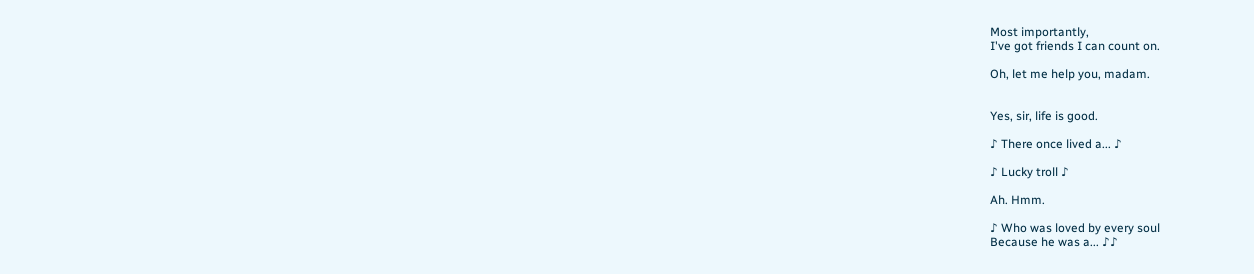Most importantly,
I've got friends I can count on.

Oh, let me help you, madam.


Yes, sir, life is good.

♪ There once lived a... ♪

♪ Lucky troll ♪

Ah. Hmm.

♪ Who was loved by every soul
Because he was a... ♪♪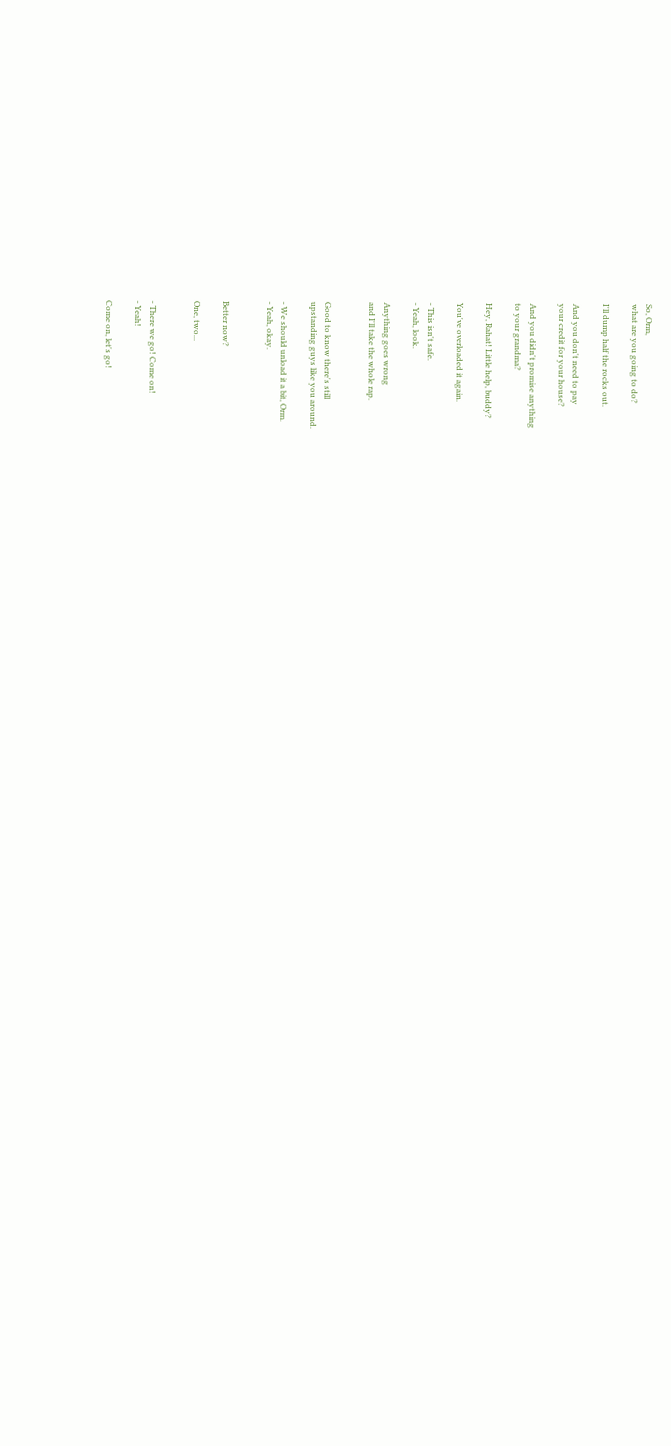So, Orm,
what are you going to do?

I'll dump half the rocks out.

And you don't need to pay
your credit for your house?

And you didn't promise anything
to your grandma?

Hey, Rahat! Little help, buddy?

You've overloaded it again.

- This isn't safe.
- Yeah, look.

Anything goes wrong
and I'll take the whole rap.


Good to know there's still
upstanding guys like you around.

- We should unload it a bit, Orm.
- Yeah, okay.


Better now?

One, two...


- There we go! Come on!
- Yeah!

Come on, let's go!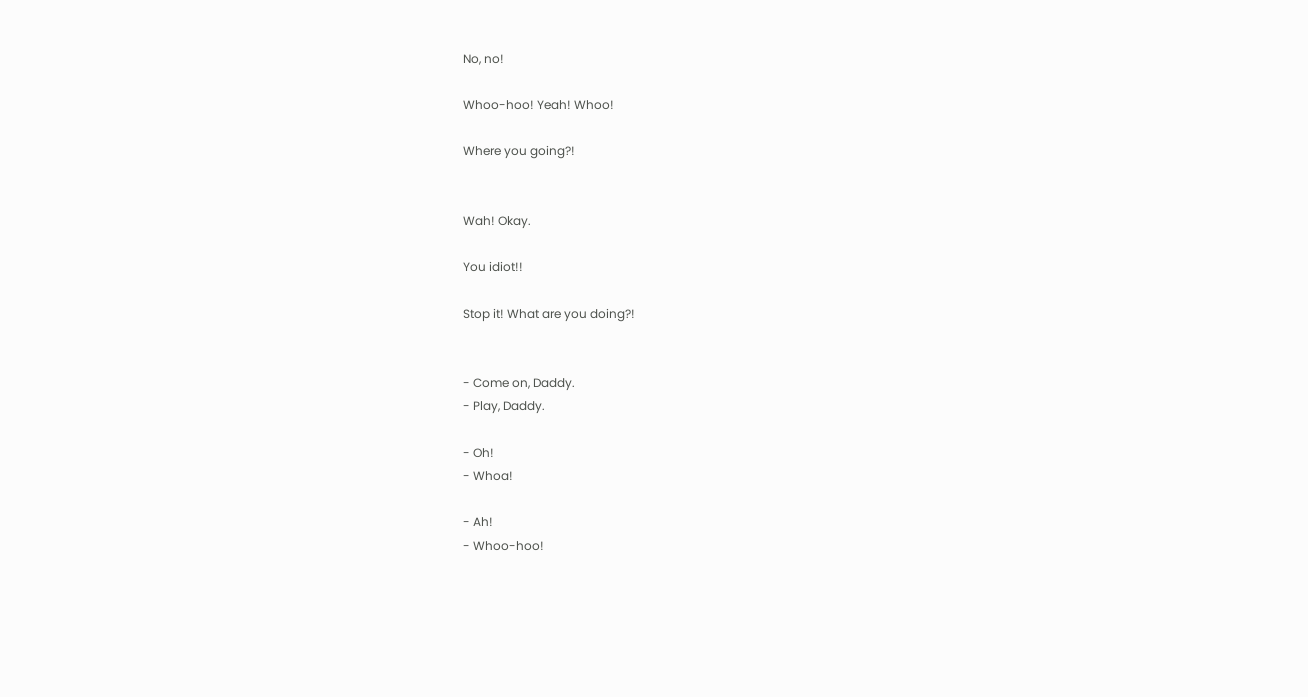No, no!

Whoo-hoo! Yeah! Whoo!

Where you going?!


Wah! Okay.

You idiot!!

Stop it! What are you doing?!


- Come on, Daddy.
- Play, Daddy.

- Oh!
- Whoa!

- Ah!
- Whoo-hoo!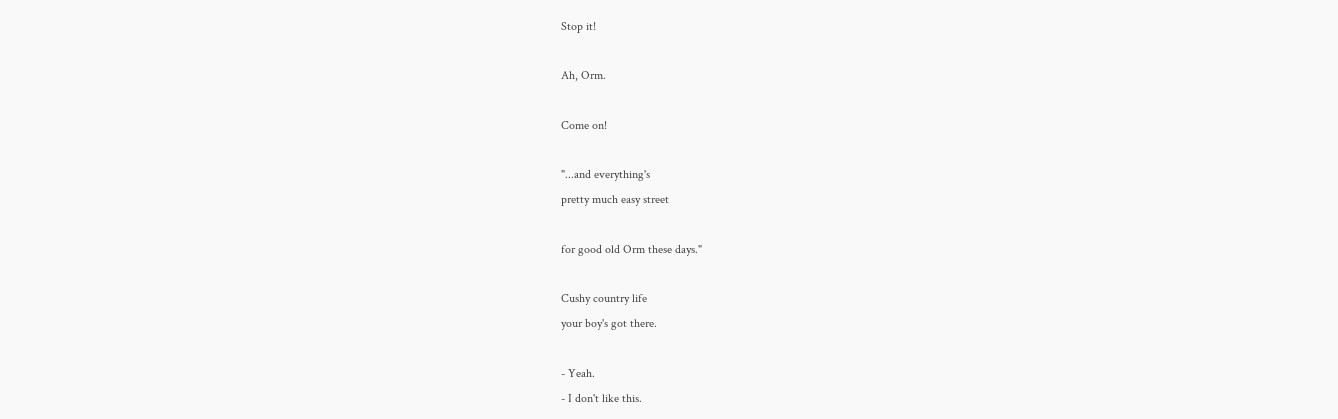Stop it!

Ah, Orm.

Come on!

"...and everything's
pretty much easy street

for good old Orm these days."

Cushy country life
your boy's got there.

- Yeah.
- I don't like this.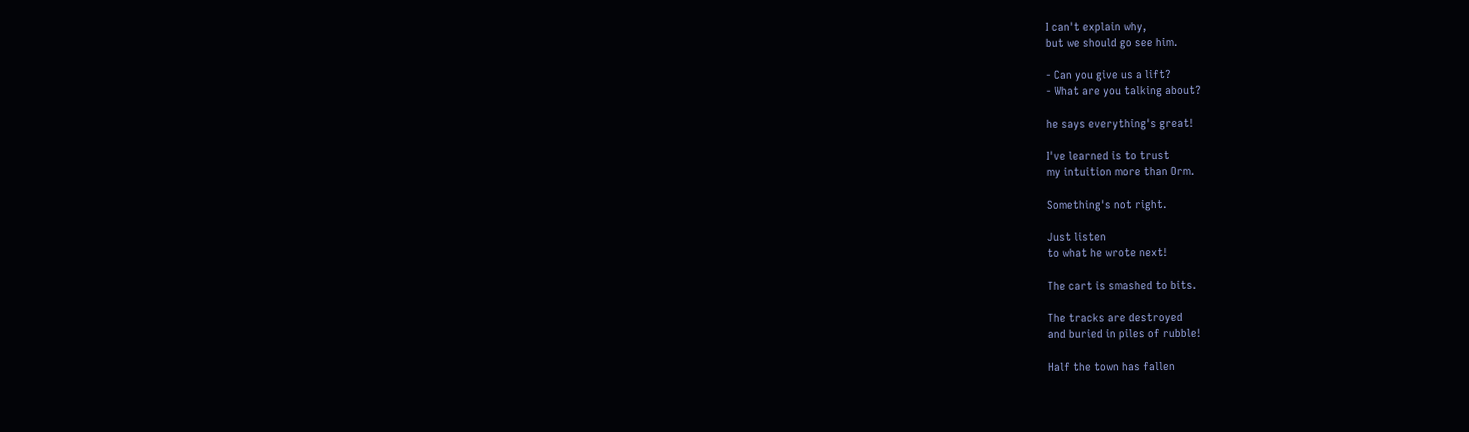I can't explain why,
but we should go see him.

- Can you give us a lift?
- What are you talking about?

he says everything's great!

I've learned is to trust
my intuition more than Orm.

Something's not right.

Just listen
to what he wrote next!

The cart is smashed to bits.

The tracks are destroyed
and buried in piles of rubble!

Half the town has fallen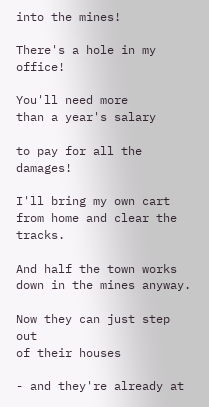into the mines!

There's a hole in my office!

You'll need more
than a year's salary

to pay for all the damages!

I'll bring my own cart
from home and clear the tracks.

And half the town works
down in the mines anyway.

Now they can just step out
of their houses

- and they're already at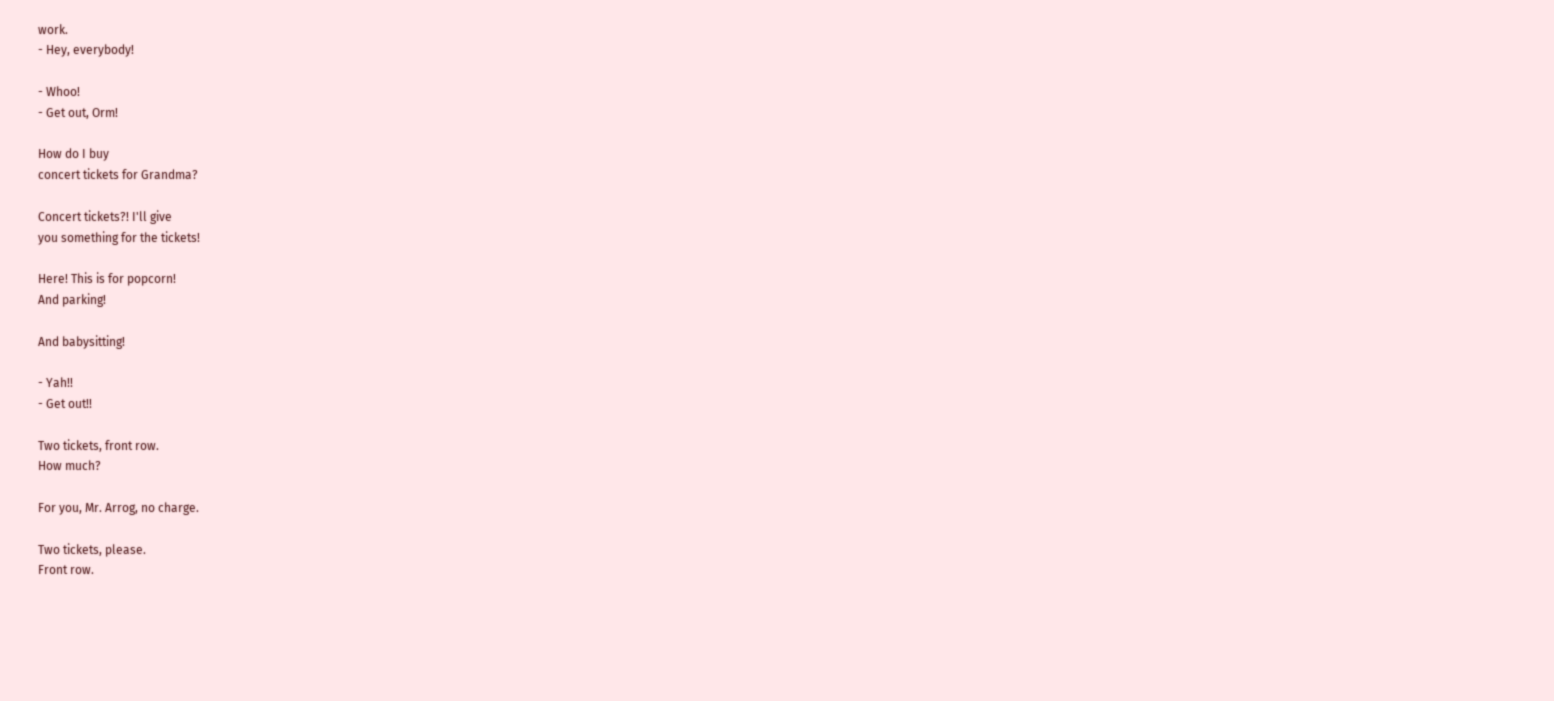work.
- Hey, everybody!

- Whoo!
- Get out, Orm!

How do I buy
concert tickets for Grandma?

Concert tickets?! I'll give
you something for the tickets!

Here! This is for popcorn!
And parking!

And babysitting!

- Yah!!
- Get out!!

Two tickets, front row.
How much?

For you, Mr. Arrog, no charge.

Two tickets, please.
Front row.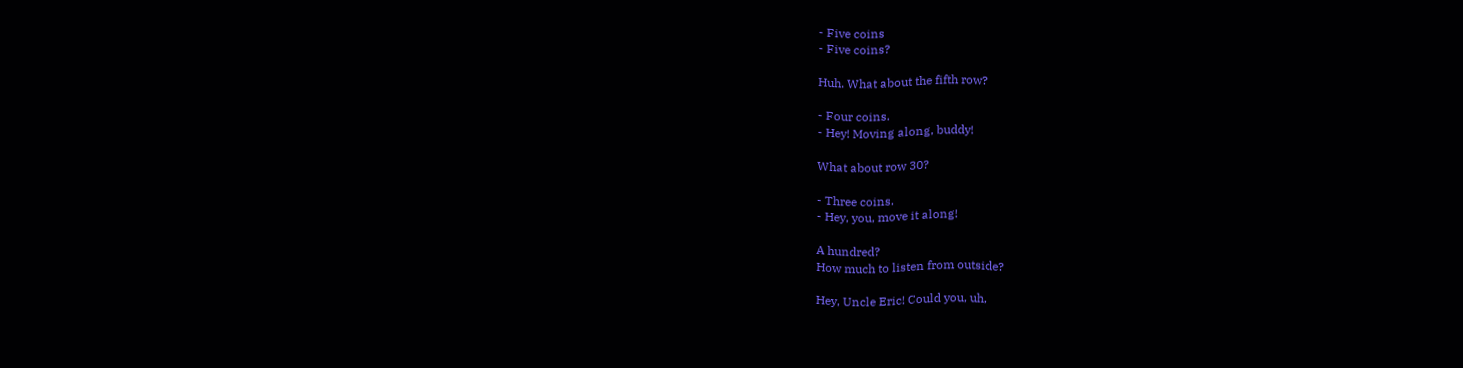- Five coins
- Five coins?

Huh. What about the fifth row?

- Four coins.
- Hey! Moving along, buddy!

What about row 30?

- Three coins.
- Hey, you, move it along!

A hundred?
How much to listen from outside?

Hey, Uncle Eric! Could you, uh,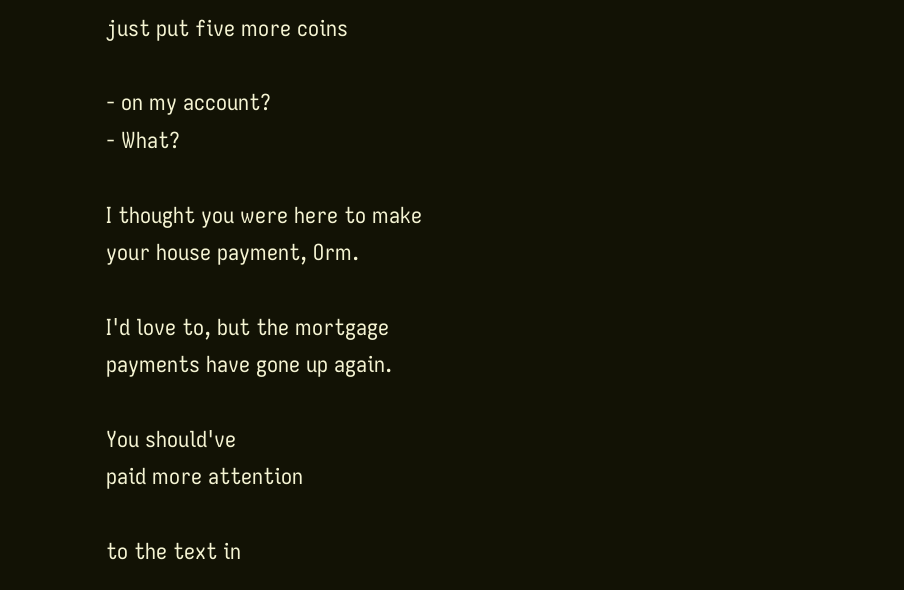just put five more coins

- on my account?
- What?

I thought you were here to make
your house payment, Orm.

I'd love to, but the mortgage
payments have gone up again.

You should've
paid more attention

to the text in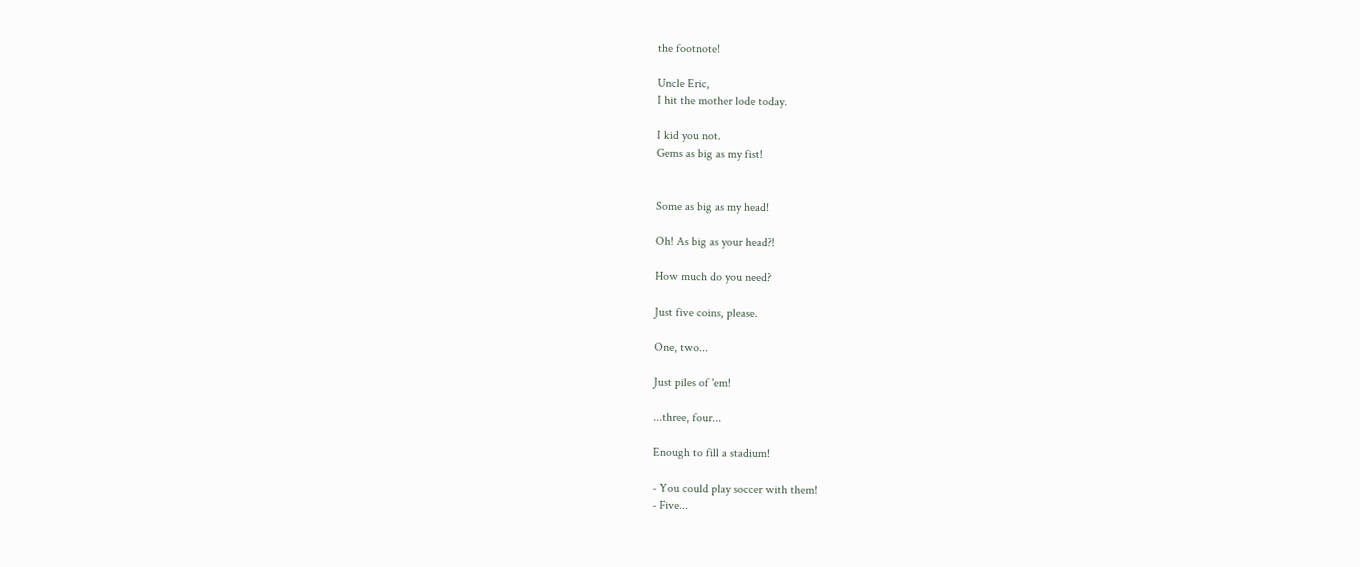the footnote!

Uncle Eric,
I hit the mother lode today.

I kid you not.
Gems as big as my fist!


Some as big as my head!

Oh! As big as your head?!

How much do you need?

Just five coins, please.

One, two...

Just piles of 'em!

...three, four...

Enough to fill a stadium!

- You could play soccer with them!
- Five...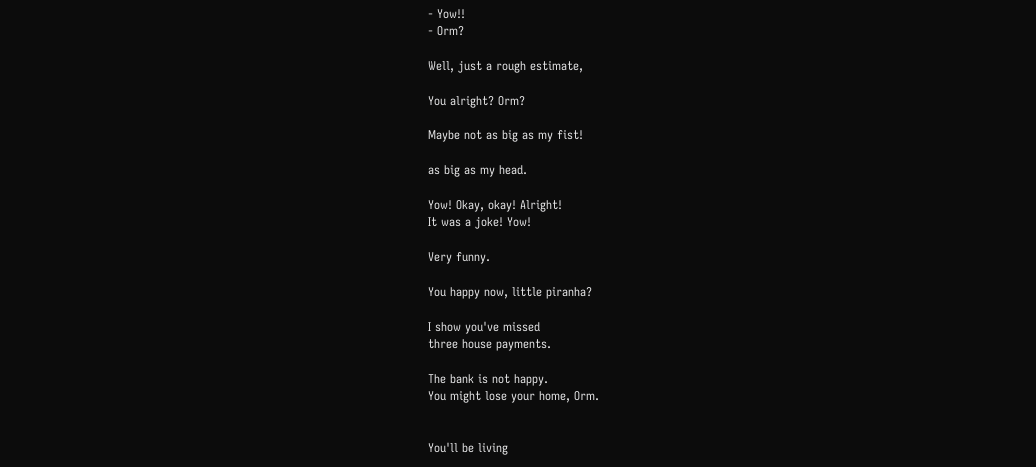- Yow!!
- Orm?

Well, just a rough estimate,

You alright? Orm?

Maybe not as big as my fist!

as big as my head.

Yow! Okay, okay! Alright!
It was a joke! Yow!

Very funny.

You happy now, little piranha?

I show you've missed
three house payments.

The bank is not happy.
You might lose your home, Orm.


You'll be living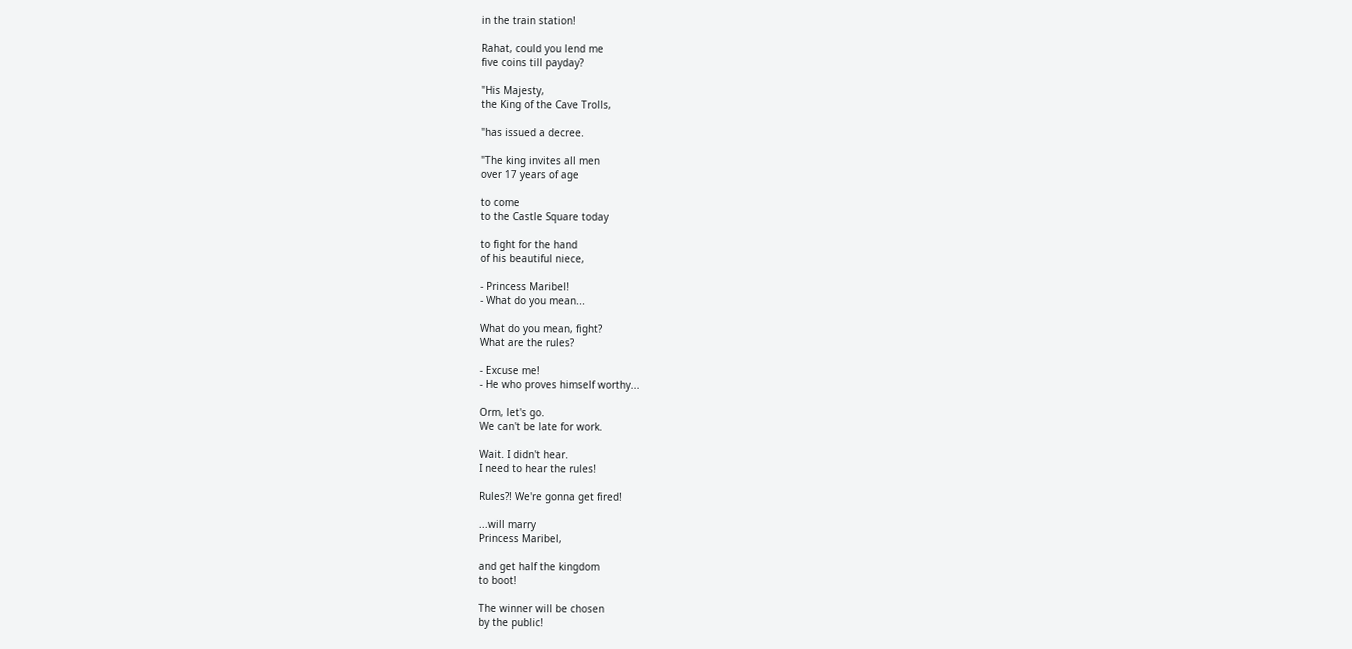in the train station!

Rahat, could you lend me
five coins till payday?

"His Majesty,
the King of the Cave Trolls,

"has issued a decree.

"The king invites all men
over 17 years of age

to come
to the Castle Square today

to fight for the hand
of his beautiful niece,

- Princess Maribel!
- What do you mean...

What do you mean, fight?
What are the rules?

- Excuse me!
- He who proves himself worthy...

Orm, let's go.
We can't be late for work.

Wait. I didn't hear.
I need to hear the rules!

Rules?! We're gonna get fired!

...will marry
Princess Maribel,

and get half the kingdom
to boot!

The winner will be chosen
by the public!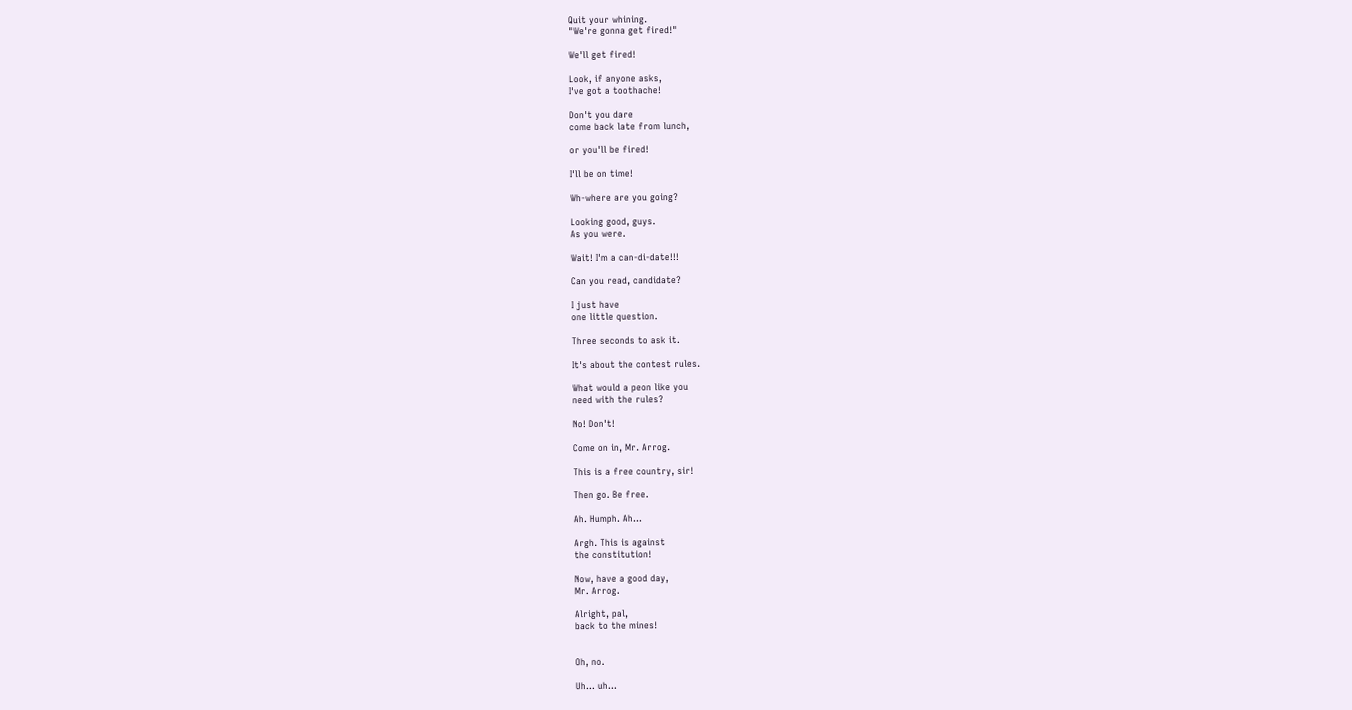Quit your whining.
"We're gonna get fired!"

We'll get fired!

Look, if anyone asks,
I've got a toothache!

Don't you dare
come back late from lunch,

or you'll be fired!

I'll be on time!

Wh-where are you going?

Looking good, guys.
As you were.

Wait! I'm a can-di-date!!!

Can you read, candidate?

I just have
one little question.

Three seconds to ask it.

It's about the contest rules.

What would a peon like you
need with the rules?

No! Don't!

Come on in, Mr. Arrog.

This is a free country, sir!

Then go. Be free.

Ah. Humph. Ah...

Argh. This is against
the constitution!

Now, have a good day,
Mr. Arrog.

Alright, pal,
back to the mines!


Oh, no.

Uh... uh...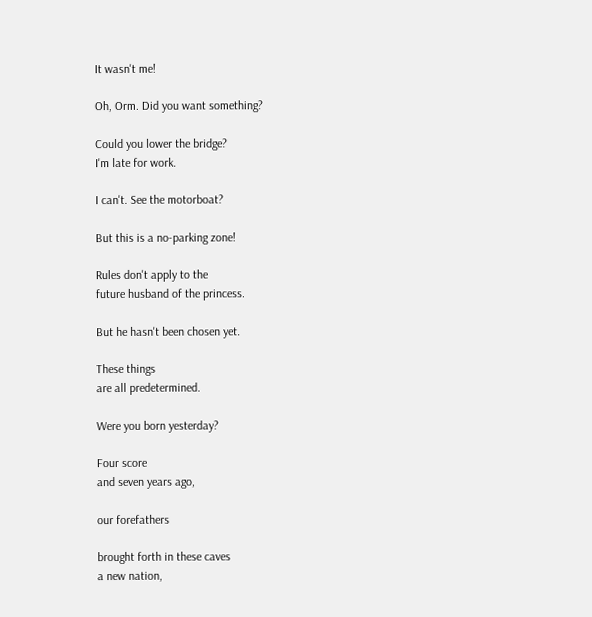It wasn't me!

Oh, Orm. Did you want something?

Could you lower the bridge?
I'm late for work.

I can't. See the motorboat?

But this is a no-parking zone!

Rules don't apply to the
future husband of the princess.

But he hasn't been chosen yet.

These things
are all predetermined.

Were you born yesterday?

Four score
and seven years ago,

our forefathers

brought forth in these caves
a new nation,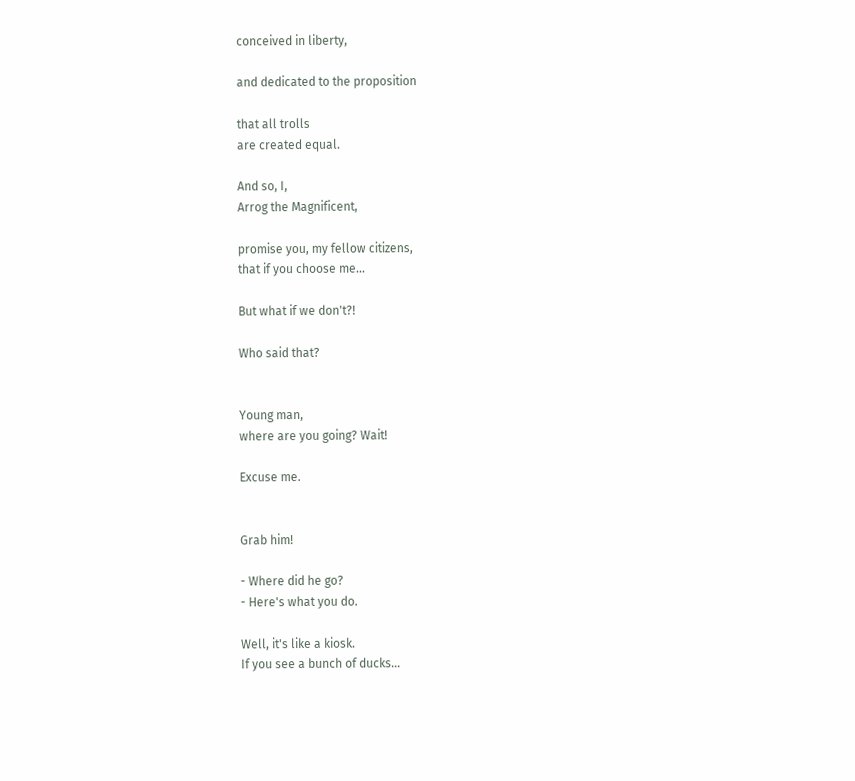conceived in liberty,

and dedicated to the proposition

that all trolls
are created equal.

And so, I,
Arrog the Magnificent,

promise you, my fellow citizens,
that if you choose me...

But what if we don't?!

Who said that?


Young man,
where are you going? Wait!

Excuse me.


Grab him!

- Where did he go?
- Here's what you do.

Well, it's like a kiosk.
If you see a bunch of ducks...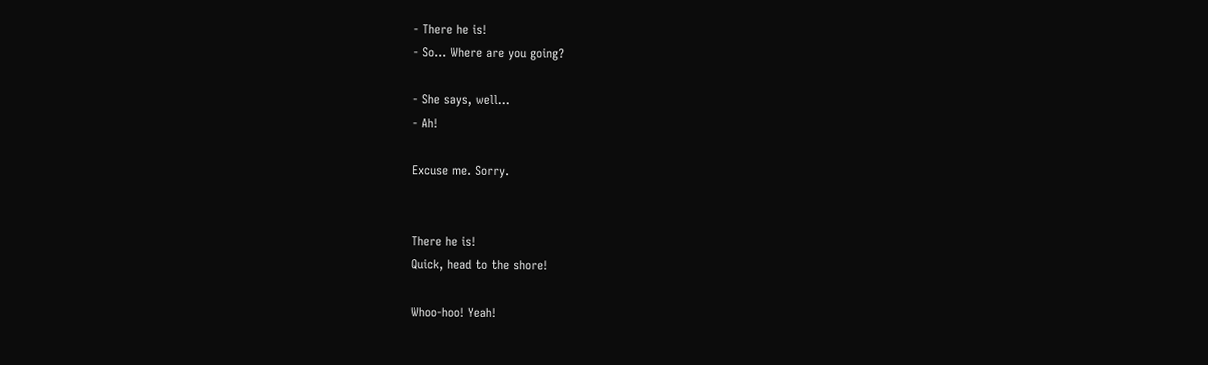- There he is!
- So... Where are you going?

- She says, well...
- Ah!

Excuse me. Sorry.


There he is!
Quick, head to the shore!

Whoo-hoo! Yeah!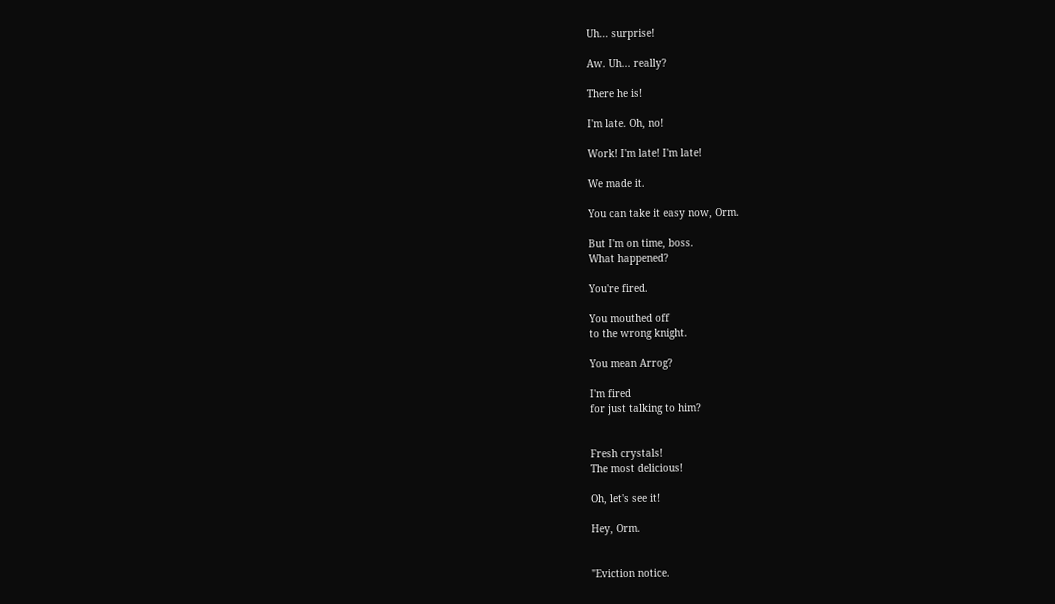Uh... surprise!

Aw. Uh... really?

There he is!

I'm late. Oh, no!

Work! I'm late! I'm late!

We made it.

You can take it easy now, Orm.

But I'm on time, boss.
What happened?

You're fired.

You mouthed off
to the wrong knight.

You mean Arrog?

I'm fired
for just talking to him?


Fresh crystals!
The most delicious!

Oh, let's see it!

Hey, Orm.


"Eviction notice.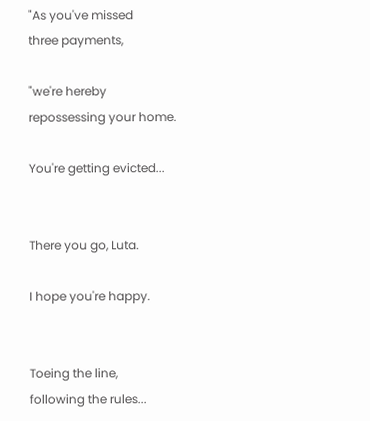"As you've missed
three payments,

"we're hereby
repossessing your home.

You're getting evicted...


There you go, Luta.

I hope you're happy.


Toeing the line,
following the rules...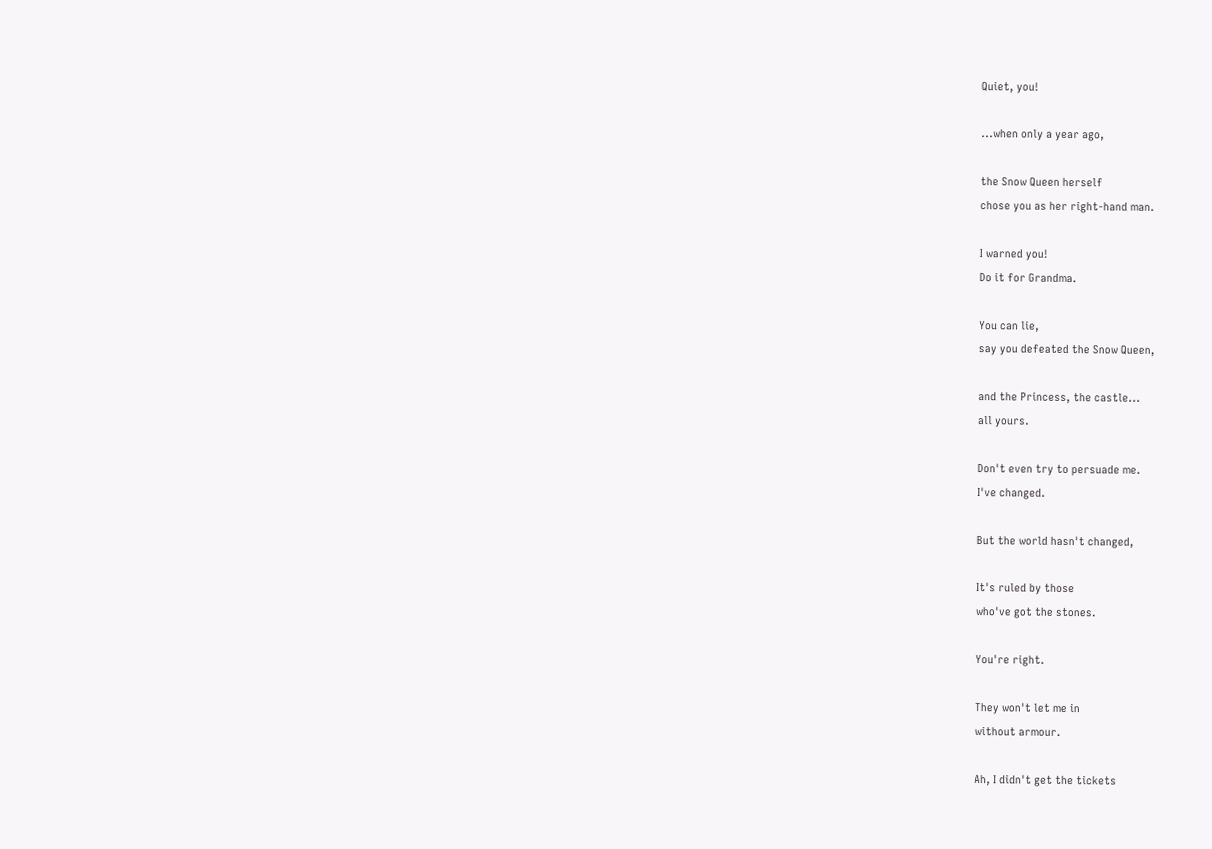Quiet, you!

...when only a year ago,

the Snow Queen herself
chose you as her right-hand man.

I warned you!
Do it for Grandma.

You can lie,
say you defeated the Snow Queen,

and the Princess, the castle...
all yours.

Don't even try to persuade me.
I've changed.

But the world hasn't changed,

It's ruled by those
who've got the stones.

You're right.

They won't let me in
without armour.

Ah, I didn't get the tickets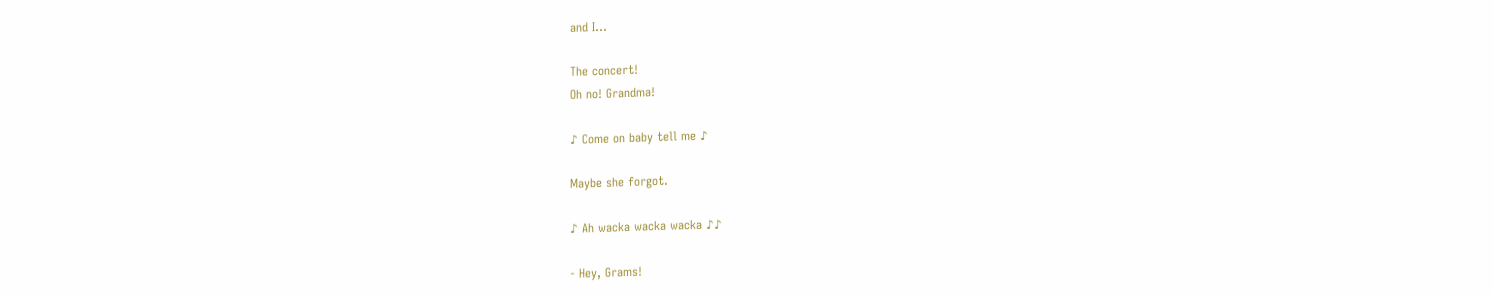and I...

The concert!
Oh no! Grandma!

♪ Come on baby tell me ♪

Maybe she forgot.

♪ Ah wacka wacka wacka ♪♪

- Hey, Grams!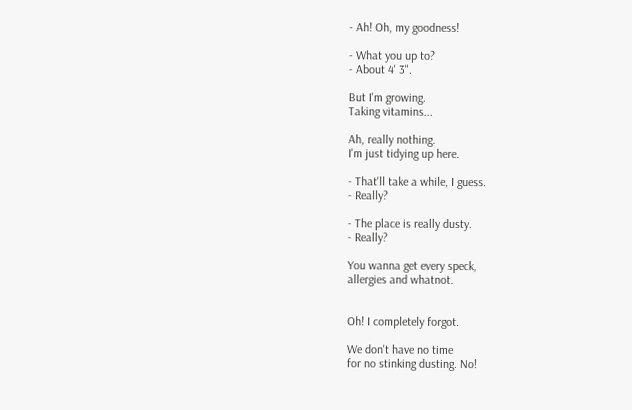- Ah! Oh, my goodness!

- What you up to?
- About 4' 3".

But I'm growing.
Taking vitamins...

Ah, really nothing.
I'm just tidying up here.

- That'll take a while, I guess.
- Really?

- The place is really dusty.
- Really?

You wanna get every speck,
allergies and whatnot.


Oh! I completely forgot.

We don't have no time
for no stinking dusting. No!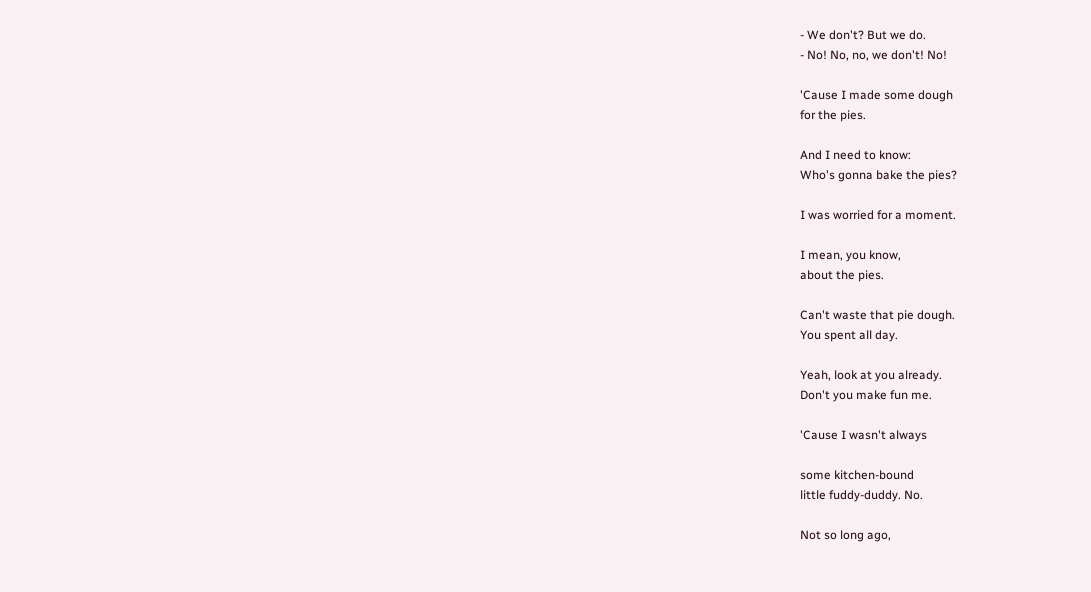- We don't? But we do.
- No! No, no, we don't! No!

'Cause I made some dough
for the pies.

And I need to know:
Who's gonna bake the pies?

I was worried for a moment.

I mean, you know,
about the pies.

Can't waste that pie dough.
You spent all day.

Yeah, look at you already.
Don't you make fun me.

'Cause I wasn't always

some kitchen-bound
little fuddy-duddy. No.

Not so long ago,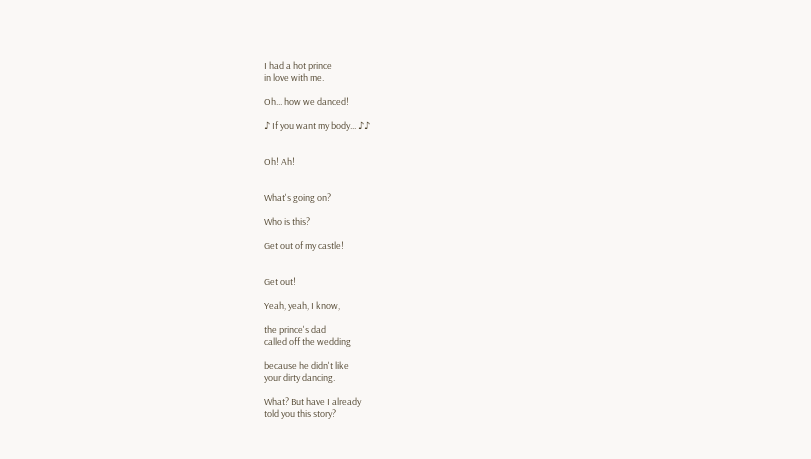I had a hot prince
in love with me.

Oh... how we danced!

♪ If you want my body... ♪♪


Oh! Ah!


What's going on?

Who is this?

Get out of my castle!


Get out!

Yeah, yeah, I know,

the prince's dad
called off the wedding

because he didn't like
your dirty dancing.

What? But have I already
told you this story?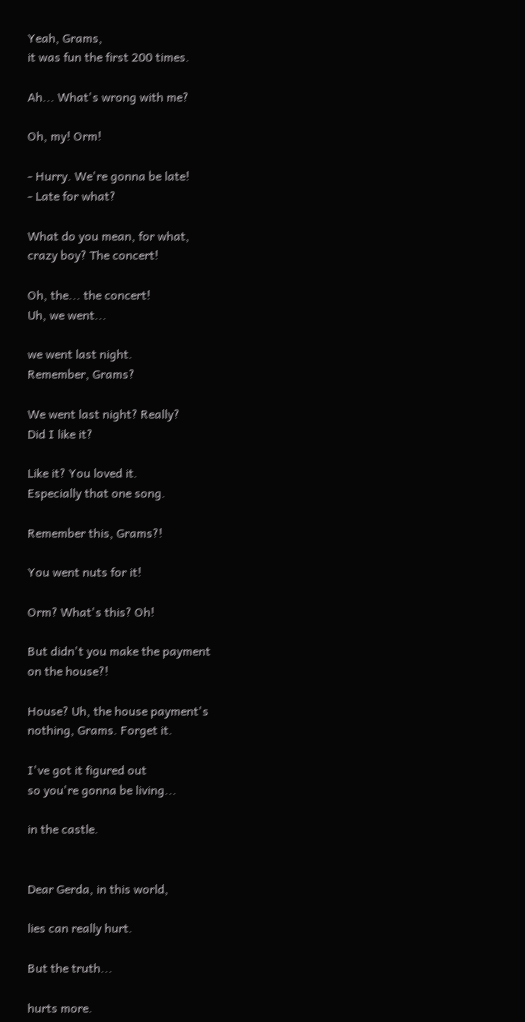Yeah, Grams,
it was fun the first 200 times.

Ah... What's wrong with me?

Oh, my! Orm!

- Hurry. We're gonna be late!
- Late for what?

What do you mean, for what,
crazy boy? The concert!

Oh, the... the concert!
Uh, we went...

we went last night.
Remember, Grams?

We went last night? Really?
Did I like it?

Like it? You loved it.
Especially that one song.

Remember this, Grams?!

You went nuts for it!

Orm? What's this? Oh!

But didn't you make the payment
on the house?!

House? Uh, the house payment's
nothing, Grams. Forget it.

I've got it figured out
so you're gonna be living...

in the castle.


Dear Gerda, in this world,

lies can really hurt.

But the truth...

hurts more.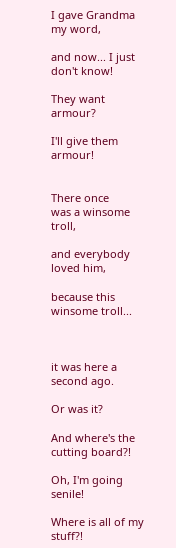I gave Grandma my word,

and now... I just don't know!

They want armour?

I'll give them armour!


There once
was a winsome troll,

and everybody loved him,

because this winsome troll...



it was here a second ago.

Or was it?

And where's the cutting board?!

Oh, I'm going senile!

Where is all of my stuff?!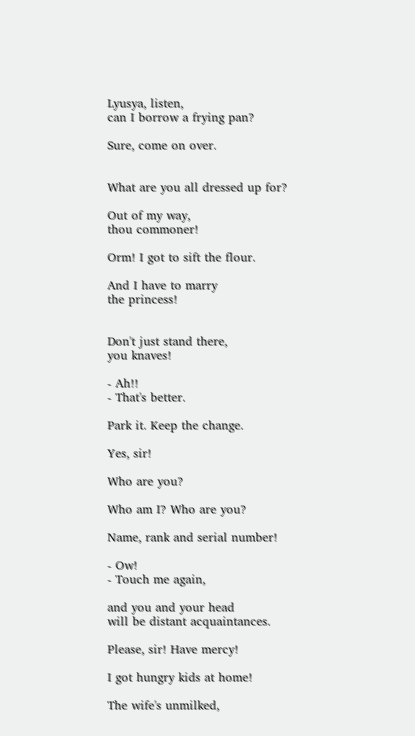Lyusya, listen,
can I borrow a frying pan?

Sure, come on over.


What are you all dressed up for?

Out of my way,
thou commoner!

Orm! I got to sift the flour.

And I have to marry
the princess!


Don't just stand there,
you knaves!

- Ah!!
- That's better.

Park it. Keep the change.

Yes, sir!

Who are you?

Who am I? Who are you?

Name, rank and serial number!

- Ow!
- Touch me again,

and you and your head
will be distant acquaintances.

Please, sir! Have mercy!

I got hungry kids at home!

The wife's unmilked,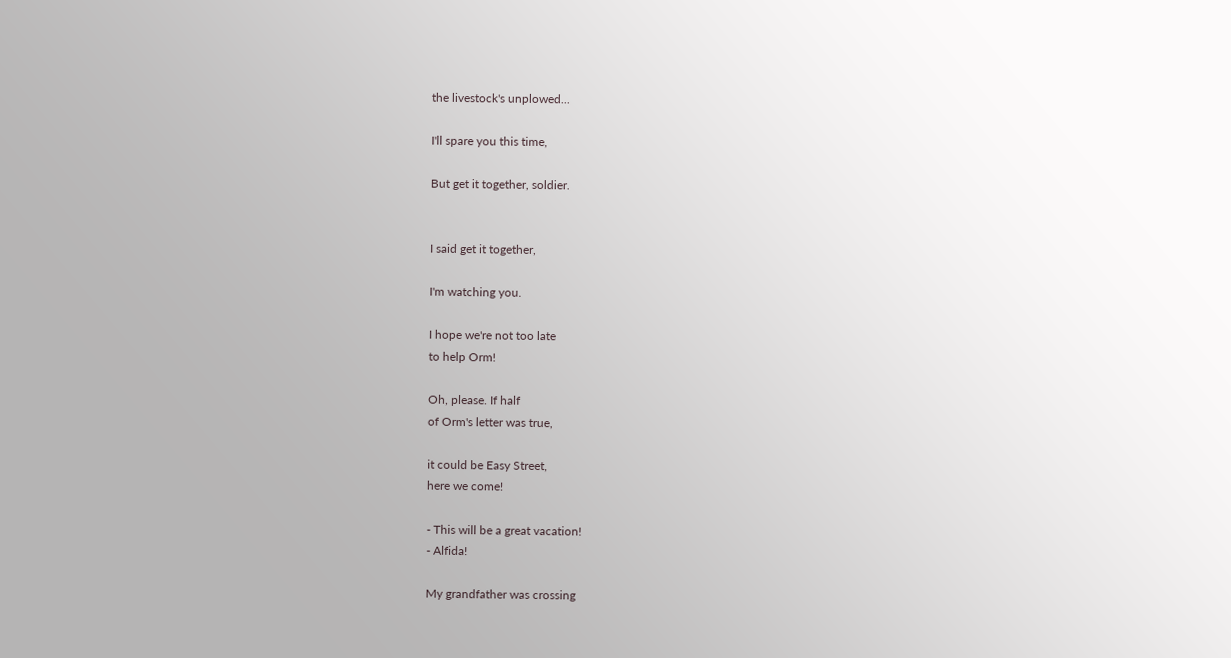the livestock's unplowed...

I'll spare you this time,

But get it together, soldier.


I said get it together,

I'm watching you.

I hope we're not too late
to help Orm!

Oh, please. If half
of Orm's letter was true,

it could be Easy Street,
here we come!

- This will be a great vacation!
- Alfida!

My grandfather was crossing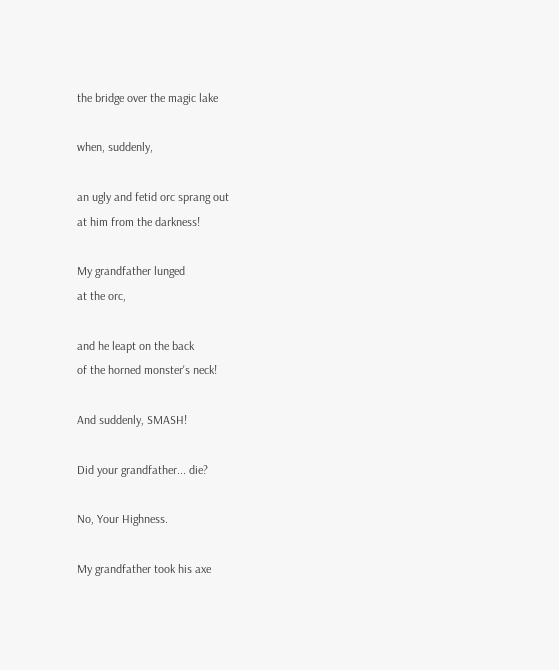the bridge over the magic lake

when, suddenly,

an ugly and fetid orc sprang out
at him from the darkness!

My grandfather lunged
at the orc,

and he leapt on the back
of the horned monster's neck!

And suddenly, SMASH!

Did your grandfather... die?

No, Your Highness.

My grandfather took his axe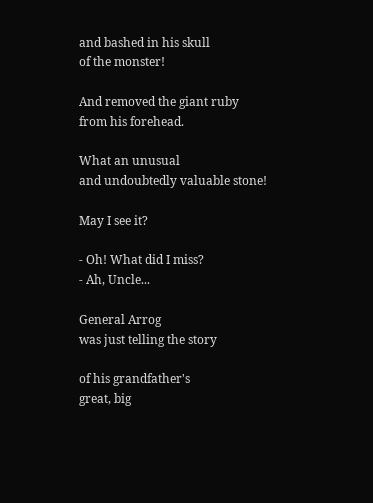and bashed in his skull
of the monster!

And removed the giant ruby
from his forehead.

What an unusual
and undoubtedly valuable stone!

May I see it?

- Oh! What did I miss?
- Ah, Uncle...

General Arrog
was just telling the story

of his grandfather's
great, big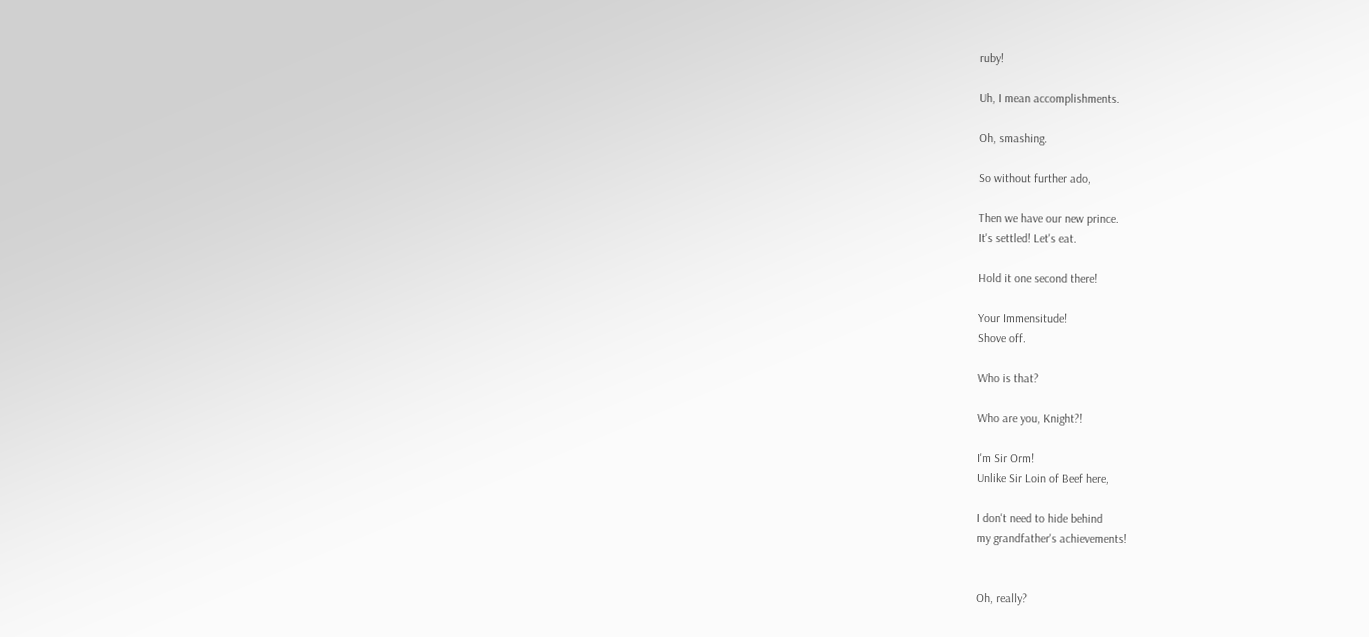ruby!

Uh, I mean accomplishments.

Oh, smashing.

So without further ado,

Then we have our new prince.
It's settled! Let's eat.

Hold it one second there!

Your Immensitude!
Shove off.

Who is that?

Who are you, Knight?!

I'm Sir Orm!
Unlike Sir Loin of Beef here,

I don't need to hide behind
my grandfather's achievements!


Oh, really?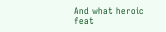And what heroic feat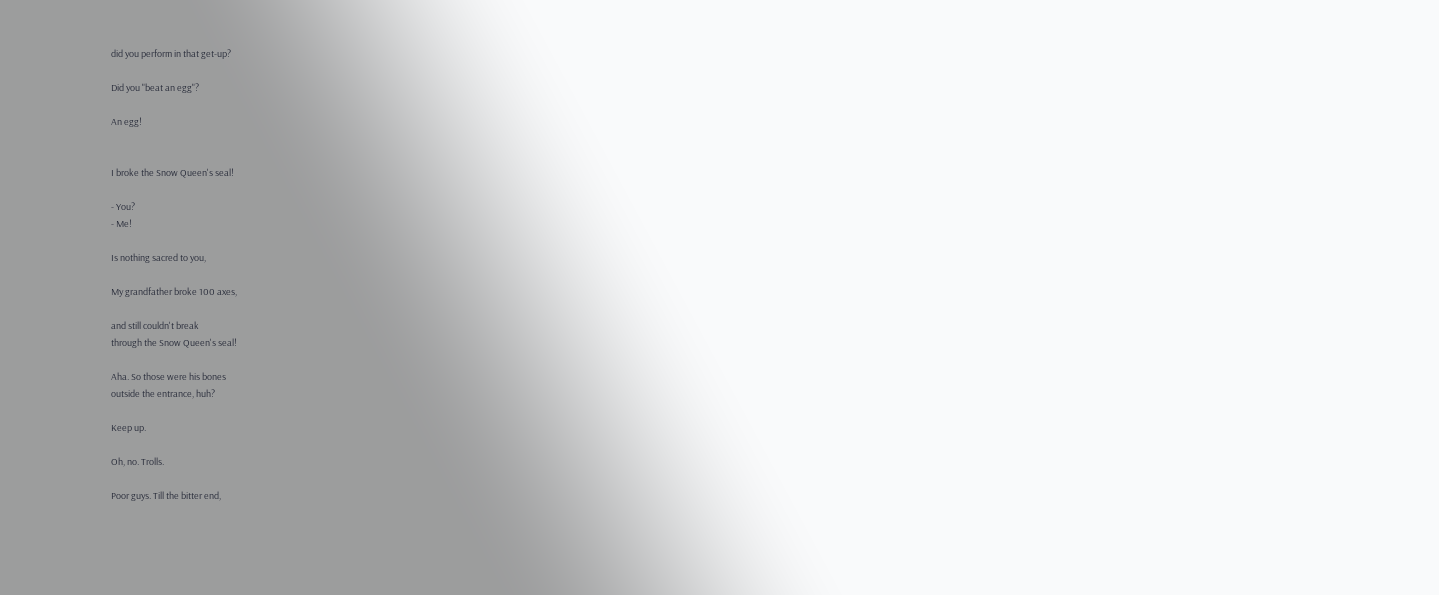did you perform in that get-up?

Did you "beat an egg"?

An egg!


I broke the Snow Queen's seal!

- You?
- Me!

Is nothing sacred to you,

My grandfather broke 100 axes,

and still couldn't break
through the Snow Queen's seal!

Aha. So those were his bones
outside the entrance, huh?

Keep up.

Oh, no. Trolls.

Poor guys. Till the bitter end,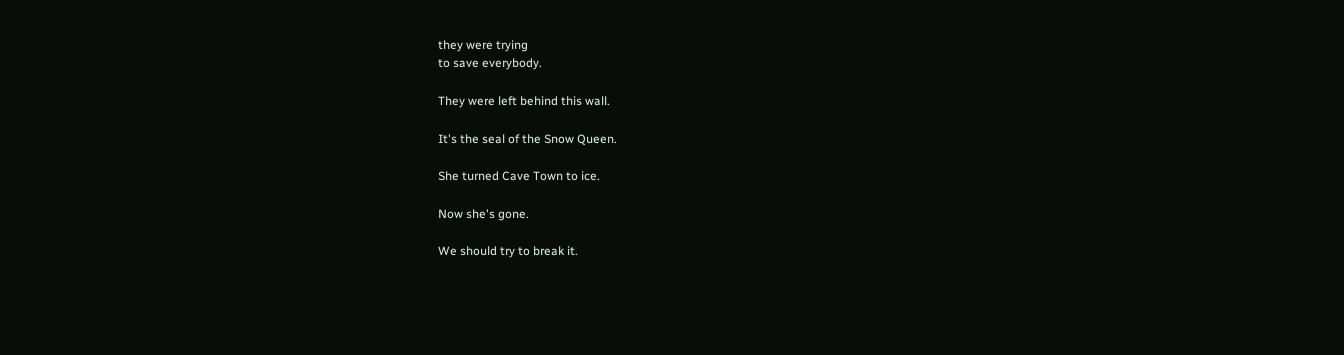they were trying
to save everybody.

They were left behind this wall.

It's the seal of the Snow Queen.

She turned Cave Town to ice.

Now she's gone.

We should try to break it.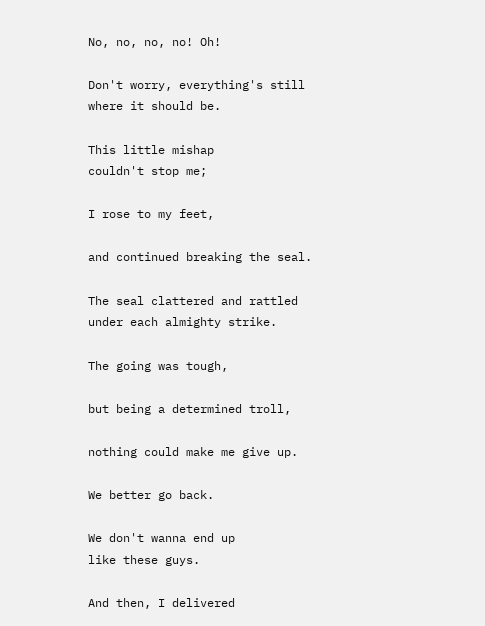No, no, no, no! Oh!

Don't worry, everything's still
where it should be.

This little mishap
couldn't stop me;

I rose to my feet,

and continued breaking the seal.

The seal clattered and rattled
under each almighty strike.

The going was tough,

but being a determined troll,

nothing could make me give up.

We better go back.

We don't wanna end up
like these guys.

And then, I delivered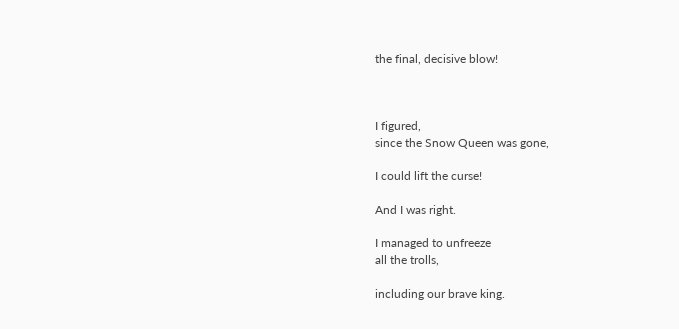the final, decisive blow!



I figured,
since the Snow Queen was gone,

I could lift the curse!

And I was right.

I managed to unfreeze
all the trolls,

including our brave king.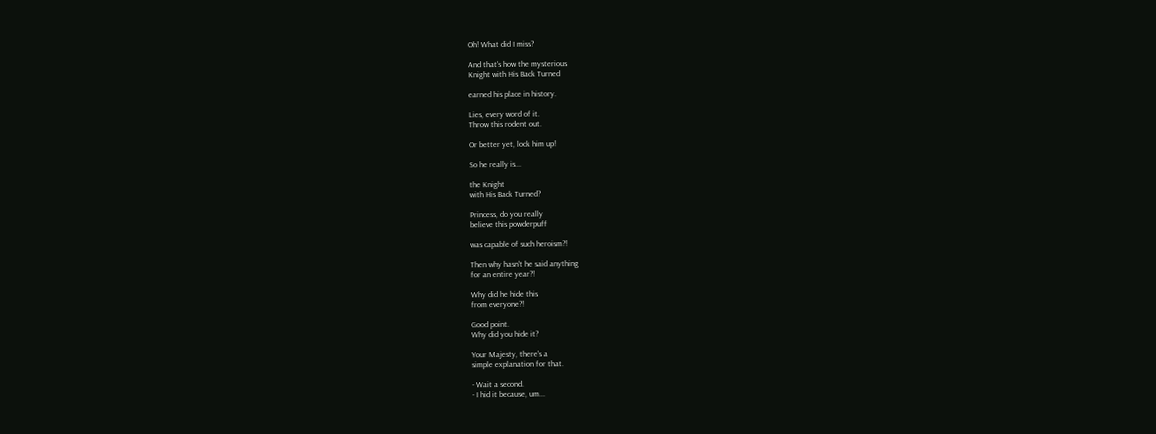Oh! What did I miss?

And that's how the mysterious
Knight with His Back Turned

earned his place in history.

Lies, every word of it.
Throw this rodent out.

Or better yet, lock him up!

So he really is...

the Knight
with His Back Turned?

Princess, do you really
believe this powderpuff

was capable of such heroism?!

Then why hasn't he said anything
for an entire year?!

Why did he hide this
from everyone?!

Good point.
Why did you hide it?

Your Majesty, there's a
simple explanation for that.

- Wait a second.
- I hid it because, um...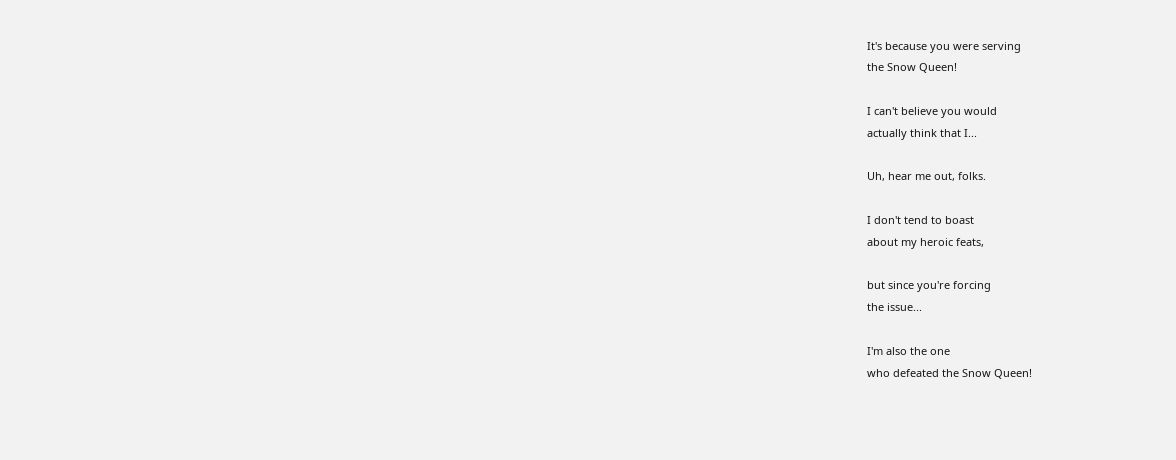It's because you were serving
the Snow Queen!

I can't believe you would
actually think that I...

Uh, hear me out, folks.

I don't tend to boast
about my heroic feats,

but since you're forcing
the issue...

I'm also the one
who defeated the Snow Queen!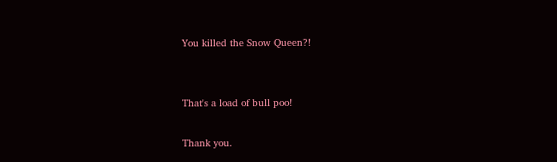You killed the Snow Queen?!


That's a load of bull poo!

Thank you.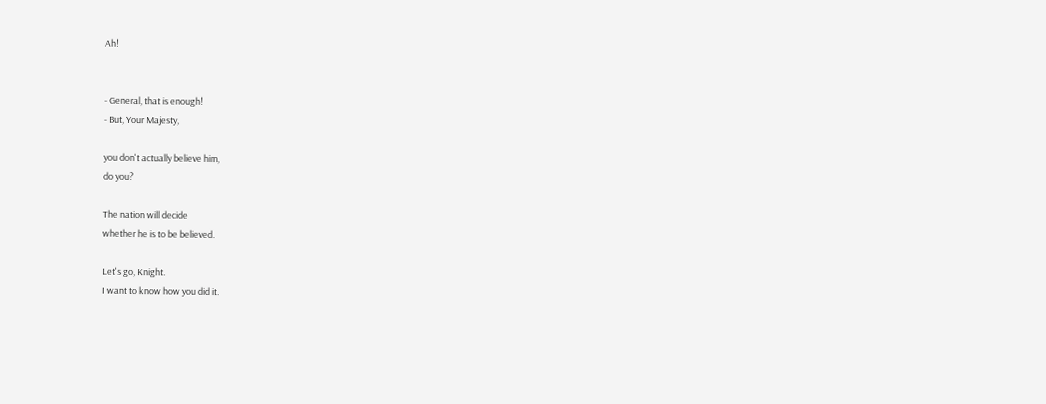Ah!


- General, that is enough!
- But, Your Majesty,

you don't actually believe him,
do you?

The nation will decide
whether he is to be believed.

Let's go, Knight.
I want to know how you did it.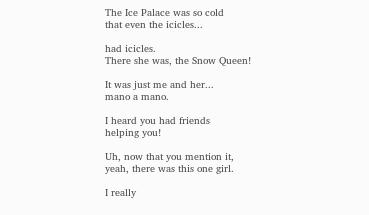The Ice Palace was so cold
that even the icicles...

had icicles.
There she was, the Snow Queen!

It was just me and her...
mano a mano.

I heard you had friends
helping you!

Uh, now that you mention it,
yeah, there was this one girl.

I really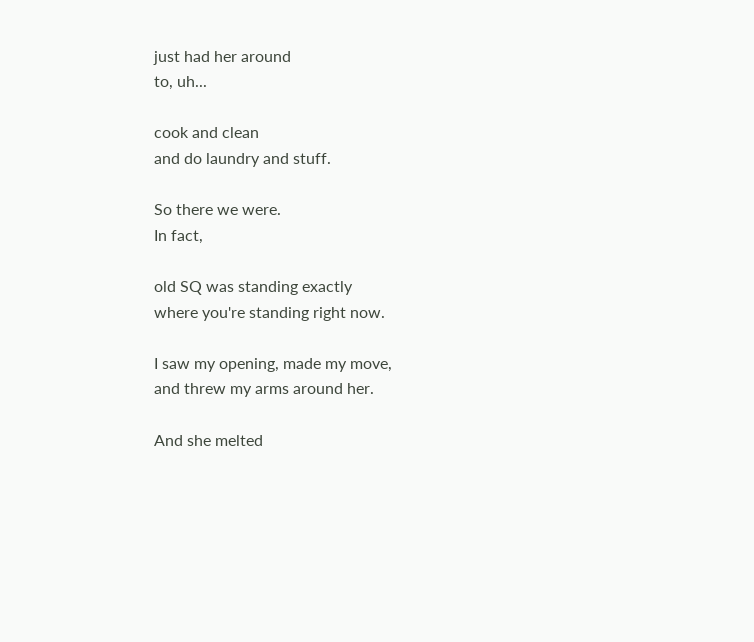just had her around
to, uh...

cook and clean
and do laundry and stuff.

So there we were.
In fact,

old SQ was standing exactly
where you're standing right now.

I saw my opening, made my move,
and threw my arms around her.

And she melted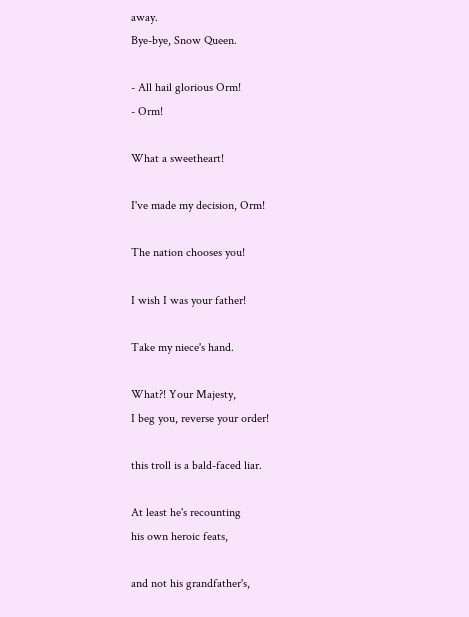away.
Bye-bye, Snow Queen.

- All hail glorious Orm!
- Orm!

What a sweetheart!

I've made my decision, Orm!

The nation chooses you!

I wish I was your father!

Take my niece's hand.

What?! Your Majesty,
I beg you, reverse your order!

this troll is a bald-faced liar.

At least he's recounting
his own heroic feats,

and not his grandfather's,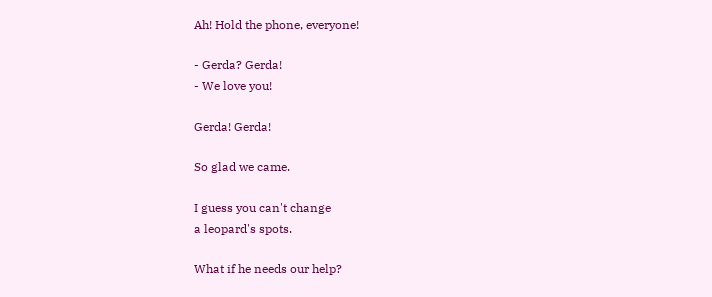Ah! Hold the phone, everyone!

- Gerda? Gerda!
- We love you!

Gerda! Gerda!

So glad we came.

I guess you can't change
a leopard's spots.

What if he needs our help?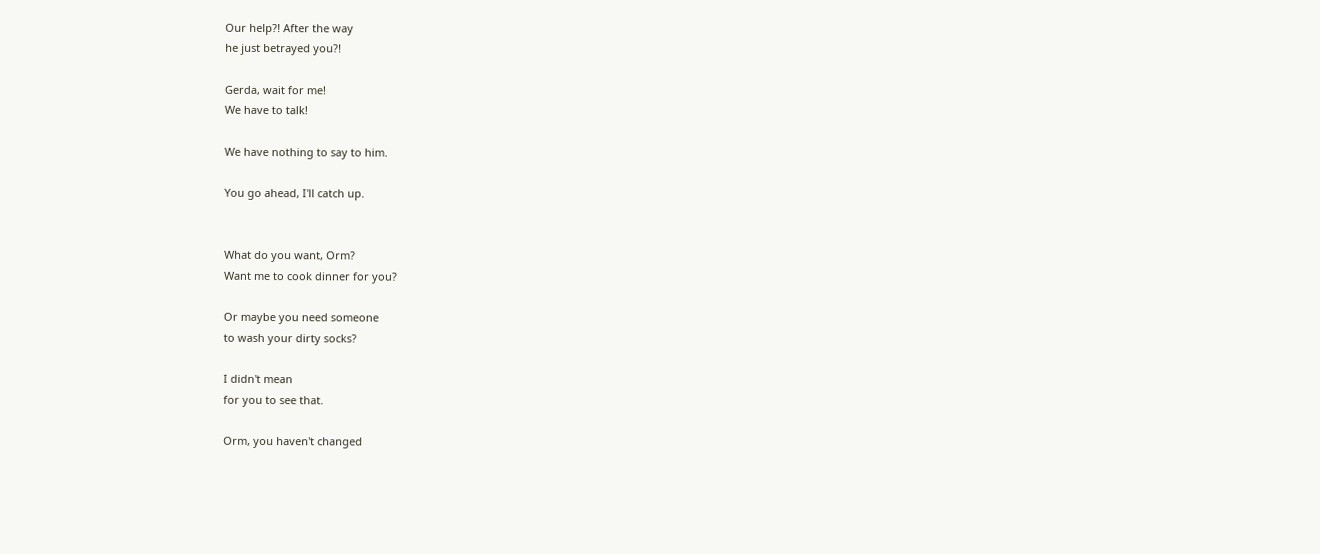Our help?! After the way
he just betrayed you?!

Gerda, wait for me!
We have to talk!

We have nothing to say to him.

You go ahead, I'll catch up.


What do you want, Orm?
Want me to cook dinner for you?

Or maybe you need someone
to wash your dirty socks?

I didn't mean
for you to see that.

Orm, you haven't changed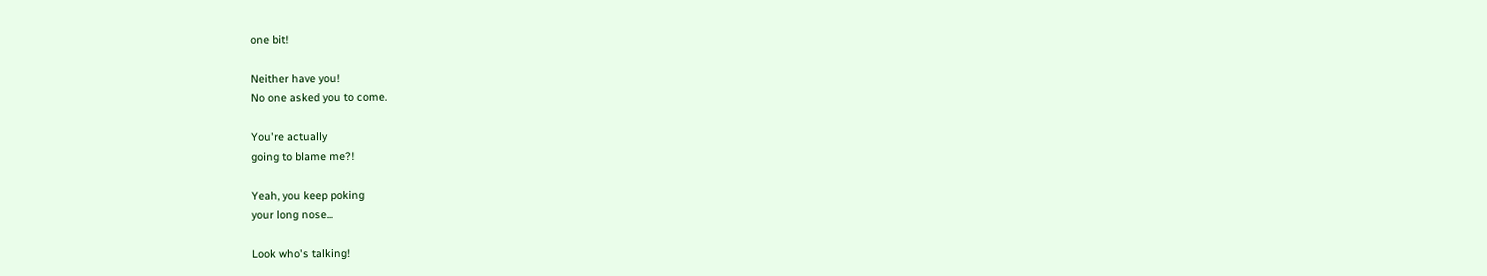one bit!

Neither have you!
No one asked you to come.

You're actually
going to blame me?!

Yeah, you keep poking
your long nose...

Look who's talking!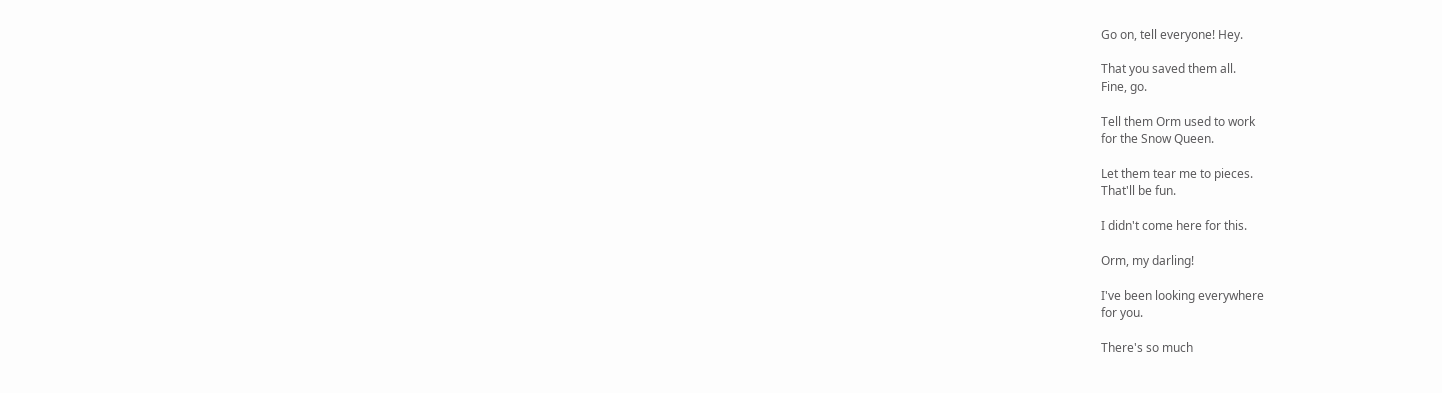Go on, tell everyone! Hey.

That you saved them all.
Fine, go.

Tell them Orm used to work
for the Snow Queen.

Let them tear me to pieces.
That'll be fun.

I didn't come here for this.

Orm, my darling!

I've been looking everywhere
for you.

There's so much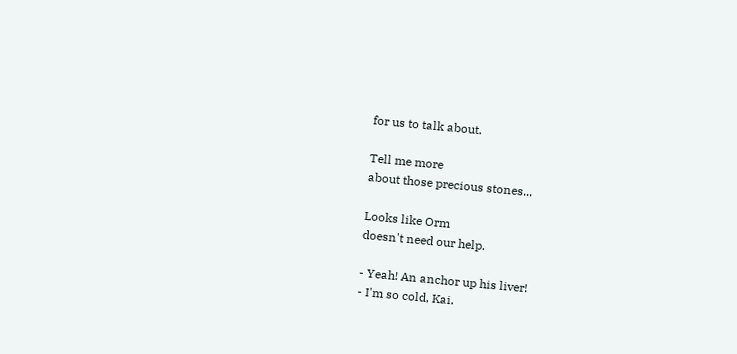for us to talk about.

Tell me more
about those precious stones...

Looks like Orm
doesn't need our help.

- Yeah! An anchor up his liver!
- I'm so cold, Kai.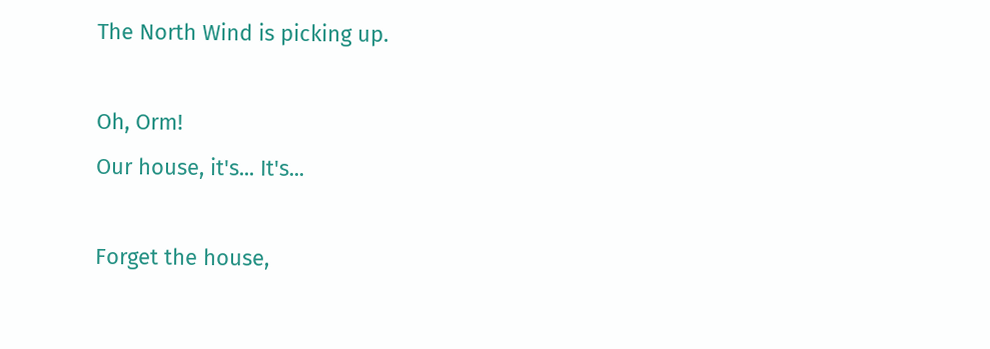The North Wind is picking up.

Oh, Orm!
Our house, it's... It's...

Forget the house,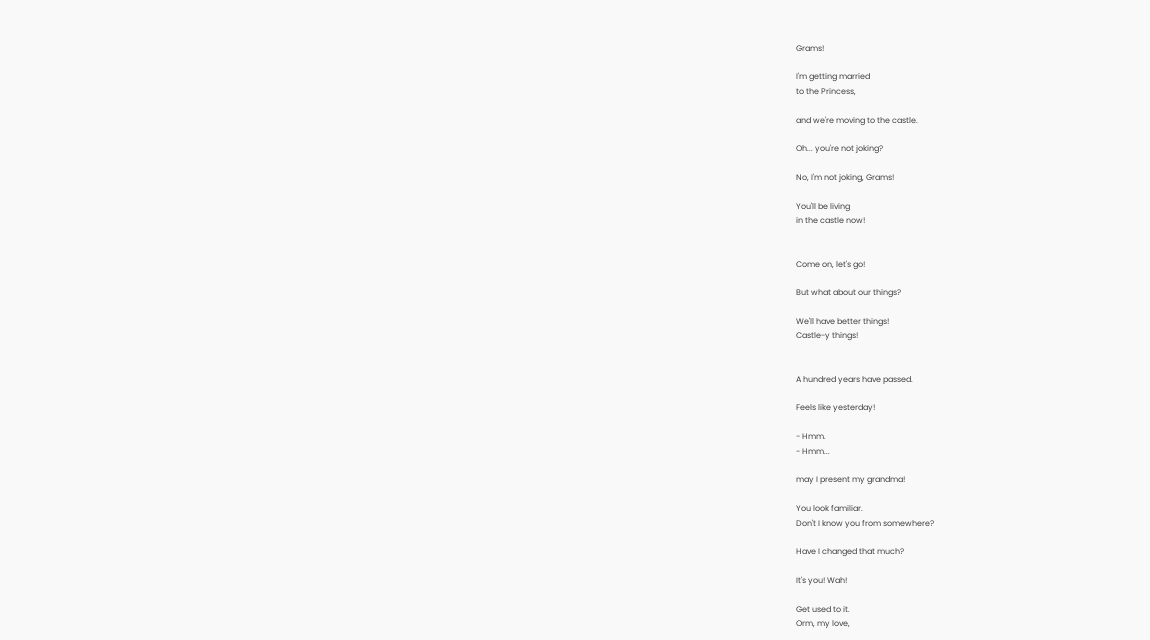Grams!

I'm getting married
to the Princess,

and we're moving to the castle.

Oh... you're not joking?

No, I'm not joking, Grams!

You'll be living
in the castle now!


Come on, let's go!

But what about our things?

We'll have better things!
Castle-y things!


A hundred years have passed.

Feels like yesterday!

- Hmm.
- Hmm...

may I present my grandma!

You look familiar.
Don't I know you from somewhere?

Have I changed that much?

It's you! Wah!

Get used to it.
Orm, my love,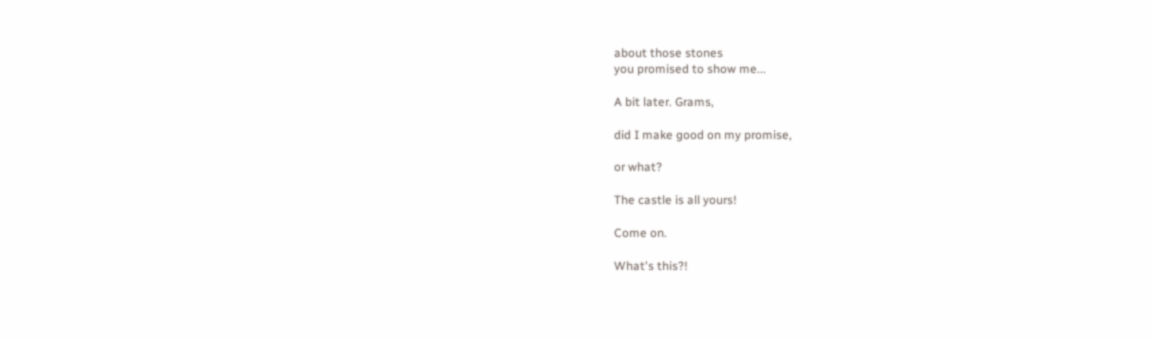about those stones
you promised to show me...

A bit later. Grams,

did I make good on my promise,

or what?

The castle is all yours!

Come on.

What's this?!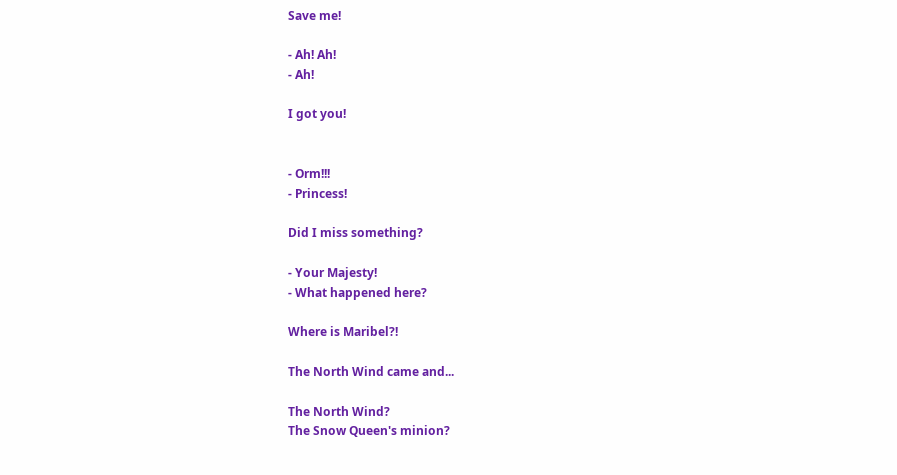Save me!

- Ah! Ah!
- Ah!

I got you!


- Orm!!!
- Princess!

Did I miss something?

- Your Majesty!
- What happened here?

Where is Maribel?!

The North Wind came and...

The North Wind?
The Snow Queen's minion?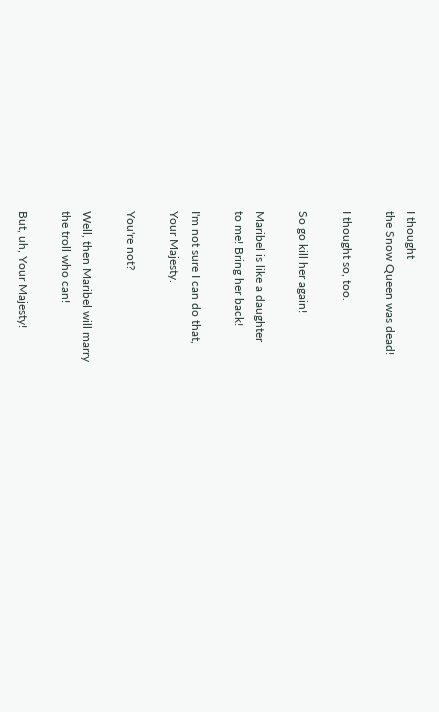I thought
the Snow Queen was dead!

I thought so, too.

So go kill her again!

Maribel is like a daughter
to me! Bring her back!

I'm not sure I can do that,
Your Majesty.

You're not?

Well, then Maribel will marry
the troll who can!

But, uh, Your Majesty!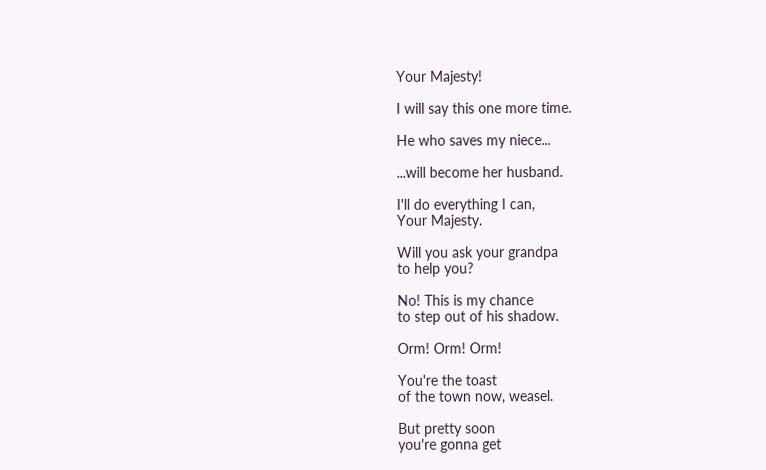Your Majesty!

I will say this one more time.

He who saves my niece...

...will become her husband.

I'll do everything I can,
Your Majesty.

Will you ask your grandpa
to help you?

No! This is my chance
to step out of his shadow.

Orm! Orm! Orm!

You're the toast
of the town now, weasel.

But pretty soon
you're gonna get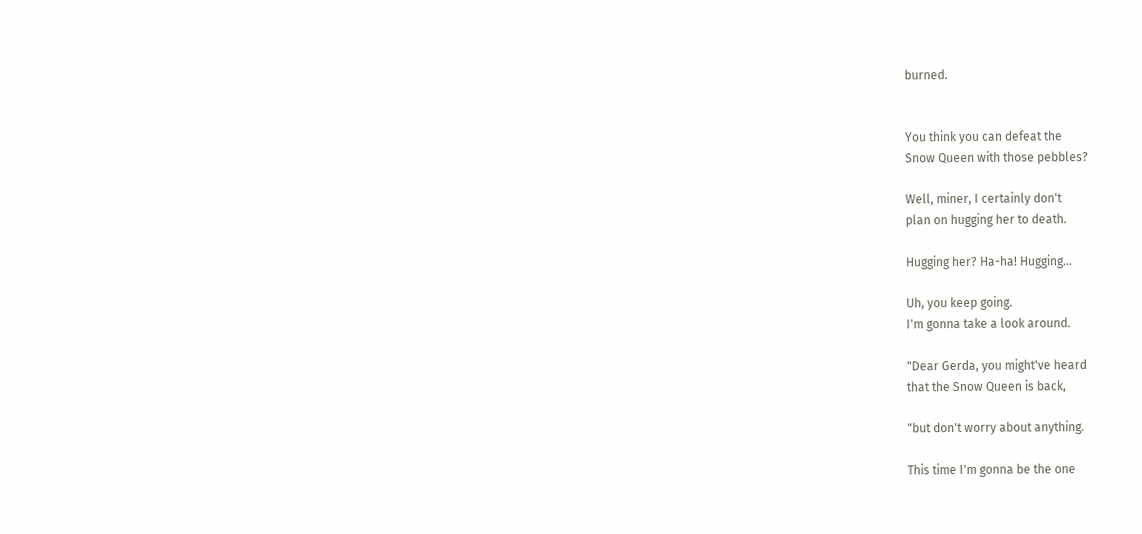burned.


You think you can defeat the
Snow Queen with those pebbles?

Well, miner, I certainly don't
plan on hugging her to death.

Hugging her? Ha-ha! Hugging...

Uh, you keep going.
I'm gonna take a look around.

"Dear Gerda, you might've heard
that the Snow Queen is back,

"but don't worry about anything.

This time I'm gonna be the one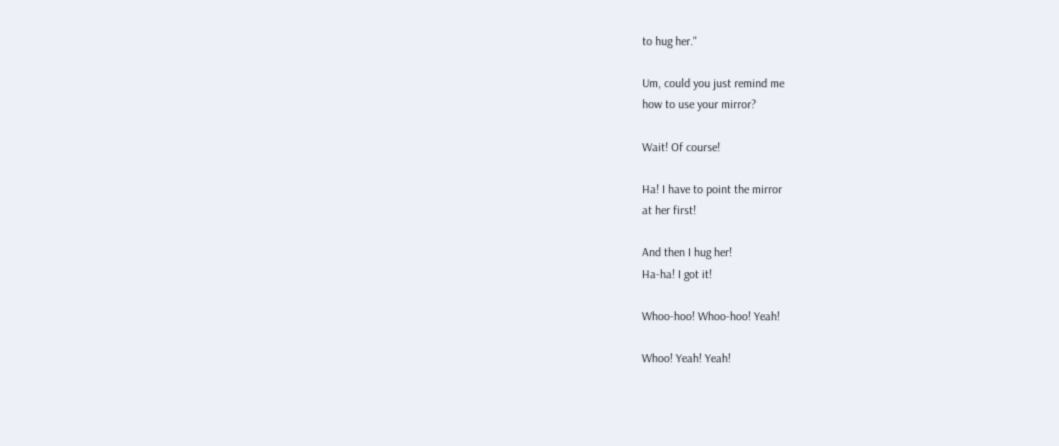to hug her."

Um, could you just remind me
how to use your mirror?

Wait! Of course!

Ha! I have to point the mirror
at her first!

And then I hug her!
Ha-ha! I got it!

Whoo-hoo! Whoo-hoo! Yeah!

Whoo! Yeah! Yeah!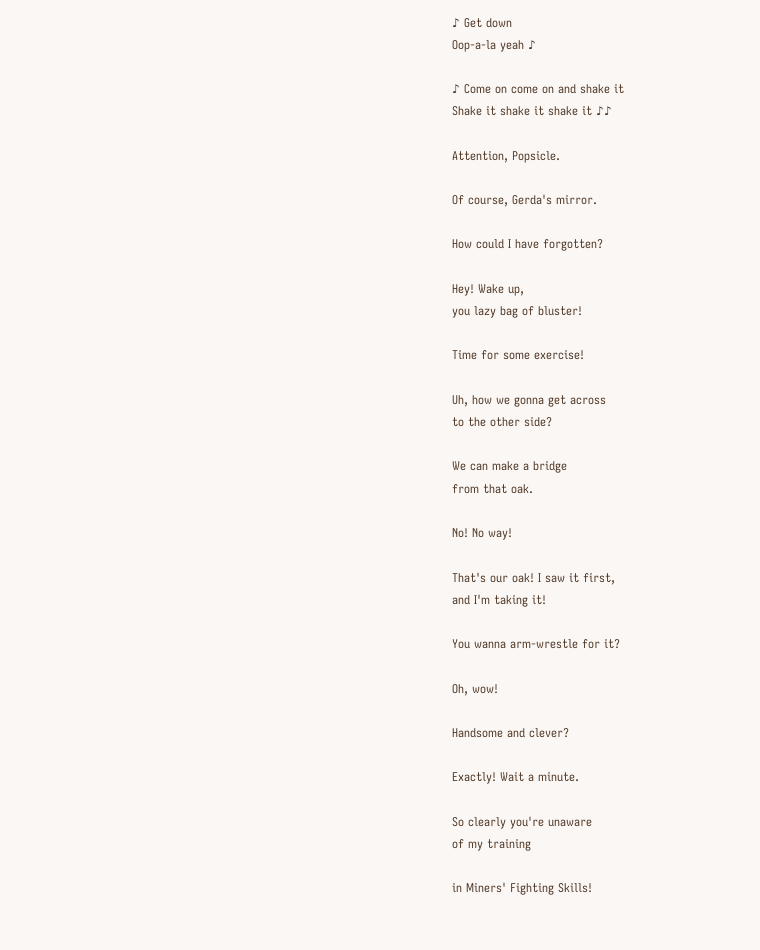♪ Get down
Oop-a-la yeah ♪

♪ Come on come on and shake it
Shake it shake it shake it ♪♪

Attention, Popsicle.

Of course, Gerda's mirror.

How could I have forgotten?

Hey! Wake up,
you lazy bag of bluster!

Time for some exercise!

Uh, how we gonna get across
to the other side?

We can make a bridge
from that oak.

No! No way!

That's our oak! I saw it first,
and I'm taking it!

You wanna arm-wrestle for it?

Oh, wow!

Handsome and clever?

Exactly! Wait a minute.

So clearly you're unaware
of my training

in Miners' Fighting Skills!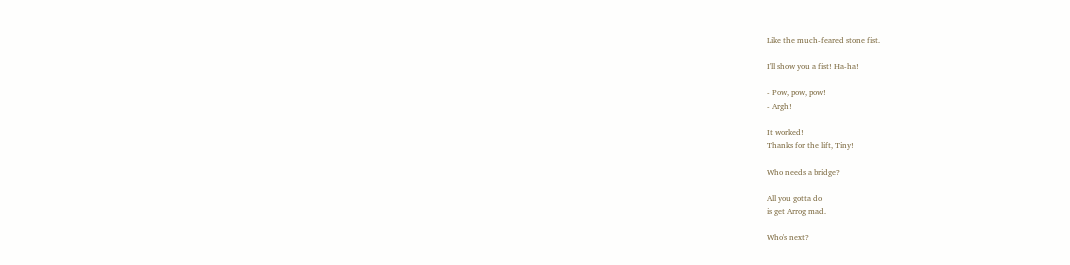Like the much-feared stone fist.

I'll show you a fist! Ha-ha!

- Pow, pow, pow!
- Argh!

It worked!
Thanks for the lift, Tiny!

Who needs a bridge?

All you gotta do
is get Arrog mad.

Who's next?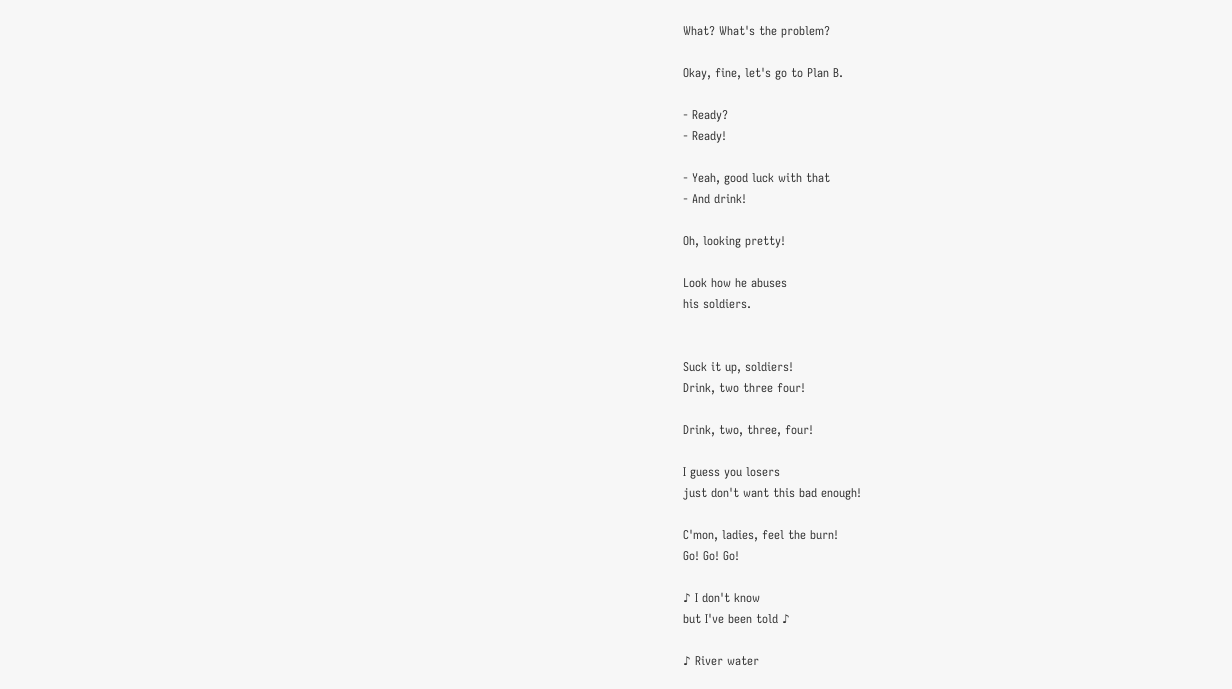What? What's the problem?

Okay, fine, let's go to Plan B.

- Ready?
- Ready!

- Yeah, good luck with that
- And drink!

Oh, looking pretty!

Look how he abuses
his soldiers.


Suck it up, soldiers!
Drink, two three four!

Drink, two, three, four!

I guess you losers
just don't want this bad enough!

C'mon, ladies, feel the burn!
Go! Go! Go!

♪ I don't know
but I've been told ♪

♪ River water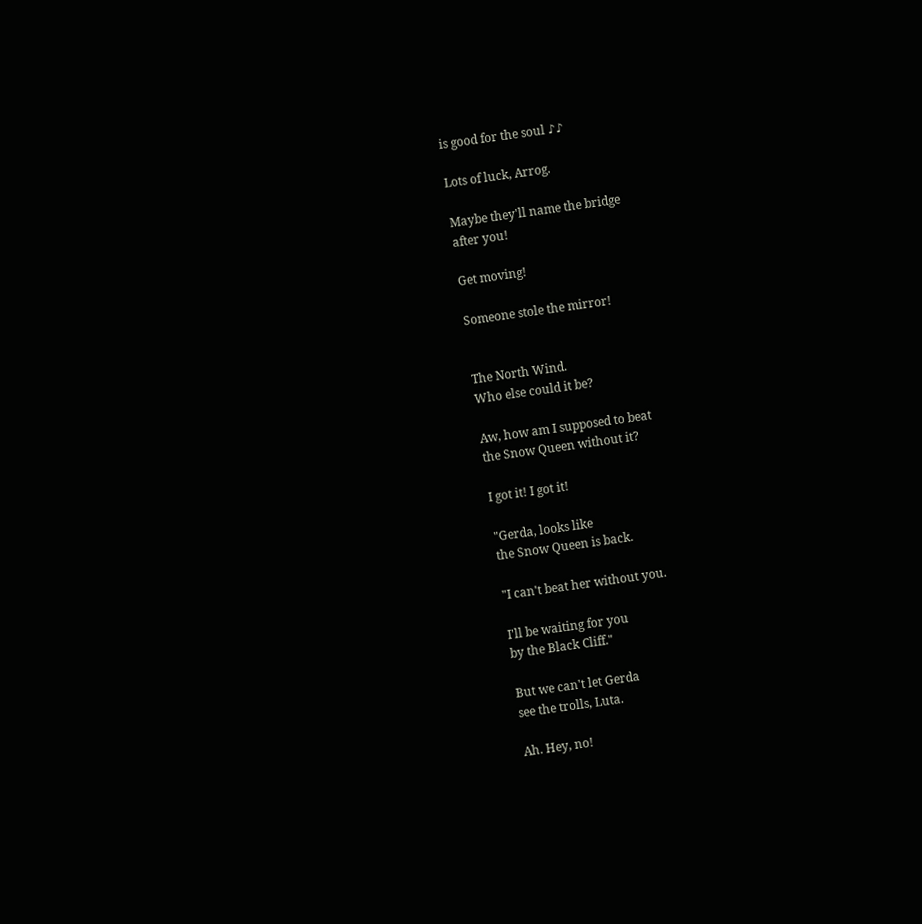is good for the soul ♪♪

Lots of luck, Arrog.

Maybe they'll name the bridge
after you!

Get moving!

Someone stole the mirror!


The North Wind.
Who else could it be?

Aw, how am I supposed to beat
the Snow Queen without it?

I got it! I got it!

"Gerda, looks like
the Snow Queen is back.

"I can't beat her without you.

I'll be waiting for you
by the Black Cliff."

But we can't let Gerda
see the trolls, Luta.

Ah. Hey, no!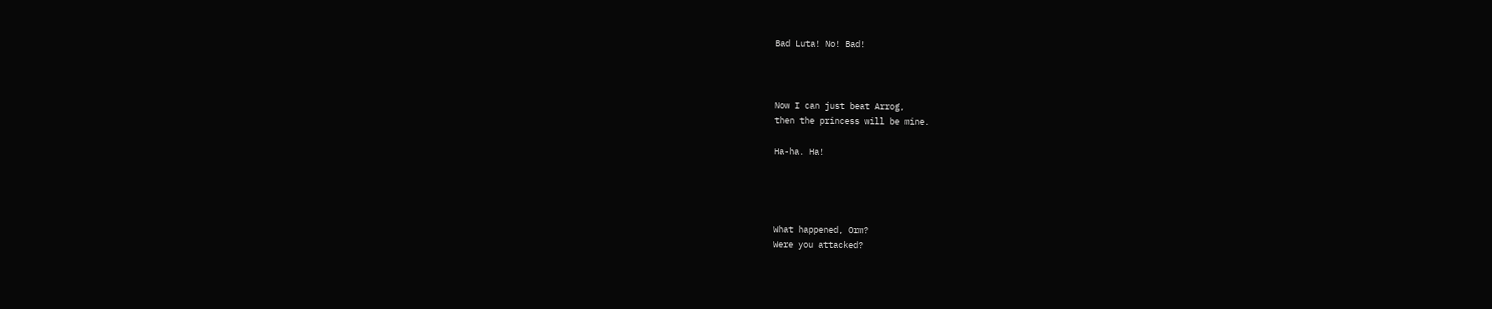Bad Luta! No! Bad!



Now I can just beat Arrog,
then the princess will be mine.

Ha-ha. Ha!




What happened, Orm?
Were you attacked?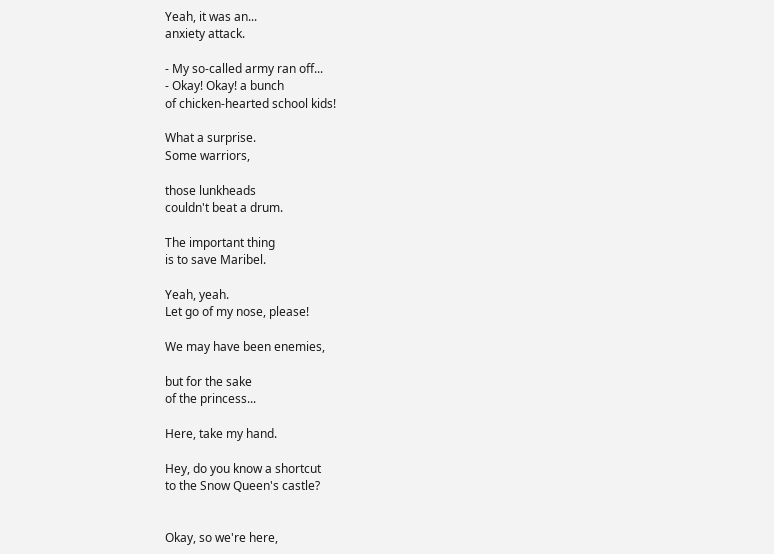Yeah, it was an...
anxiety attack.

- My so-called army ran off...
- Okay! Okay! a bunch
of chicken-hearted school kids!

What a surprise.
Some warriors,

those lunkheads
couldn't beat a drum.

The important thing
is to save Maribel.

Yeah, yeah.
Let go of my nose, please!

We may have been enemies,

but for the sake
of the princess...

Here, take my hand.

Hey, do you know a shortcut
to the Snow Queen's castle?


Okay, so we're here,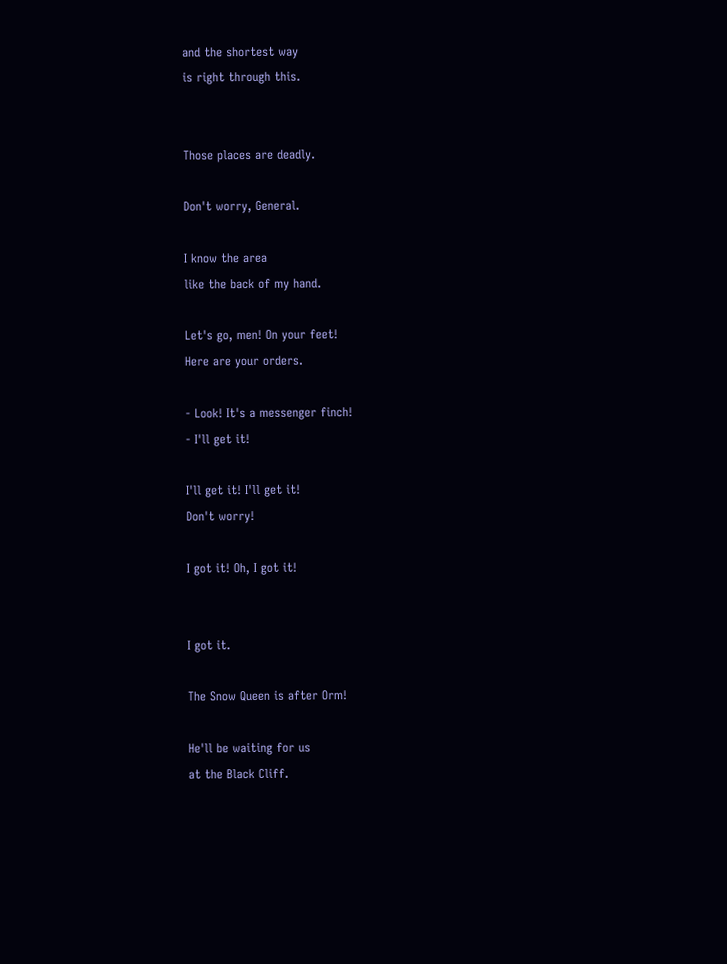and the shortest way
is right through this.


Those places are deadly.

Don't worry, General.

I know the area
like the back of my hand.

Let's go, men! On your feet!
Here are your orders.

- Look! It's a messenger finch!
- I'll get it!

I'll get it! I'll get it!
Don't worry!

I got it! Oh, I got it!


I got it.

The Snow Queen is after Orm!

He'll be waiting for us
at the Black Cliff.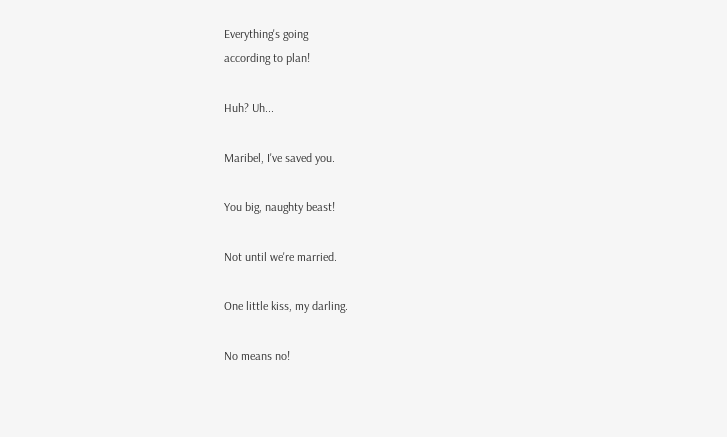Everything's going
according to plan!

Huh? Uh...

Maribel, I've saved you.

You big, naughty beast!

Not until we're married.

One little kiss, my darling.

No means no!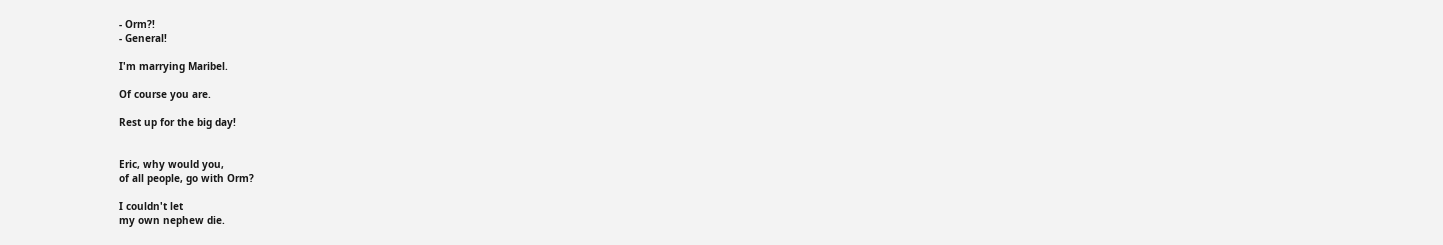- Orm?!
- General!

I'm marrying Maribel.

Of course you are.

Rest up for the big day!


Eric, why would you,
of all people, go with Orm?

I couldn't let
my own nephew die.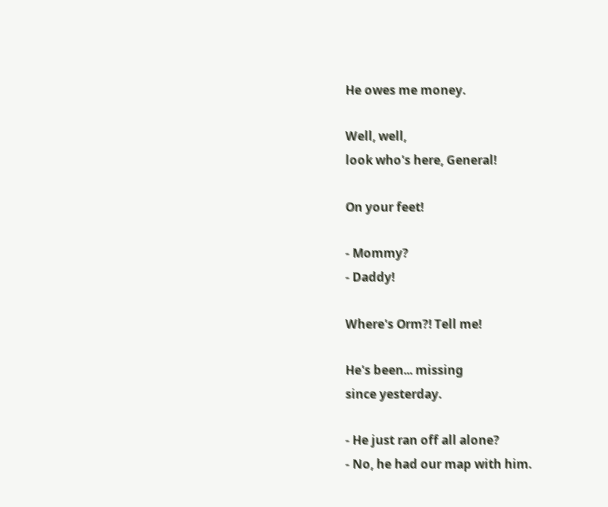He owes me money.

Well, well,
look who's here, General!

On your feet!

- Mommy?
- Daddy!

Where's Orm?! Tell me!

He's been... missing
since yesterday.

- He just ran off all alone?
- No, he had our map with him.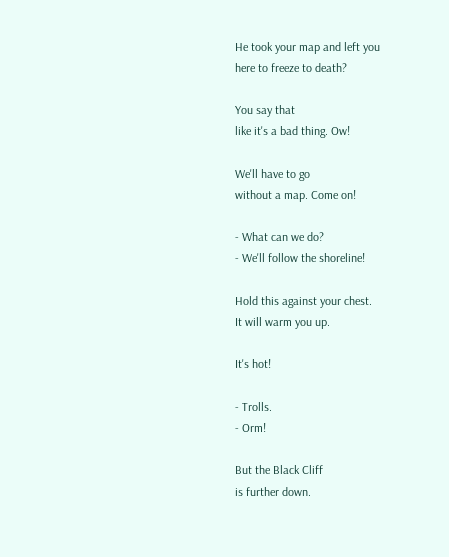He took your map and left you
here to freeze to death?

You say that
like it's a bad thing. Ow!

We'll have to go
without a map. Come on!

- What can we do?
- We'll follow the shoreline!

Hold this against your chest.
It will warm you up.

It's hot!

- Trolls.
- Orm!

But the Black Cliff
is further down.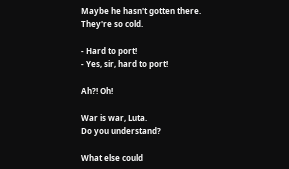Maybe he hasn't gotten there.
They're so cold.

- Hard to port!
- Yes, sir, hard to port!

Ah?! Oh!

War is war, Luta.
Do you understand?

What else could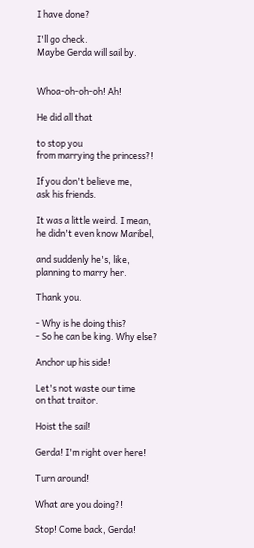I have done?

I'll go check.
Maybe Gerda will sail by.


Whoa-oh-oh-oh! Ah!

He did all that

to stop you
from marrying the princess?!

If you don't believe me,
ask his friends.

It was a little weird. I mean,
he didn't even know Maribel,

and suddenly he's, like,
planning to marry her.

Thank you.

- Why is he doing this?
- So he can be king. Why else?

Anchor up his side!

Let's not waste our time
on that traitor.

Hoist the sail!

Gerda! I'm right over here!

Turn around!

What are you doing?!

Stop! Come back, Gerda!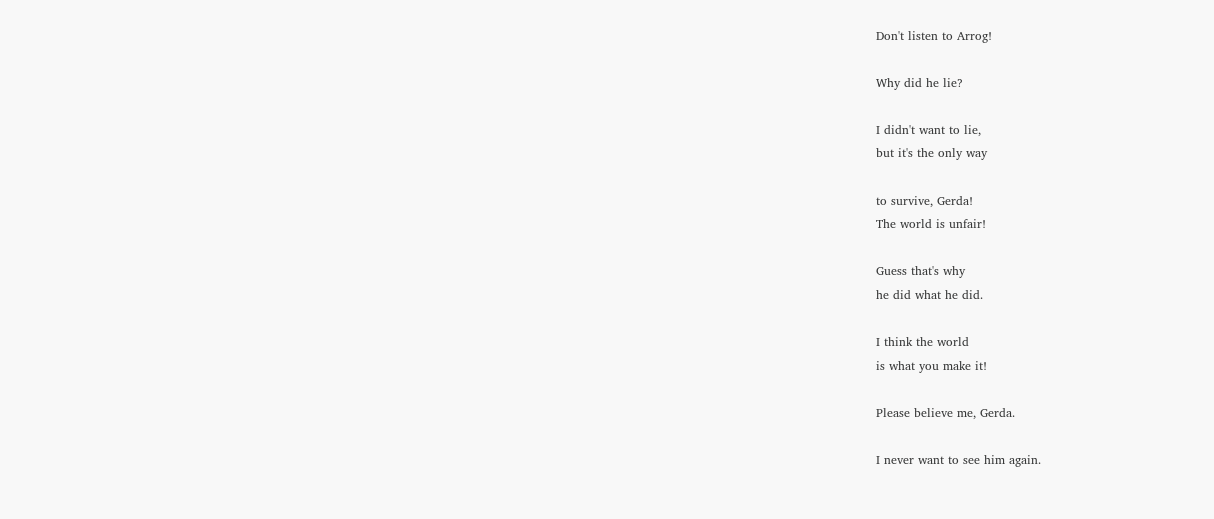Don't listen to Arrog!

Why did he lie?

I didn't want to lie,
but it's the only way

to survive, Gerda!
The world is unfair!

Guess that's why
he did what he did.

I think the world
is what you make it!

Please believe me, Gerda.

I never want to see him again.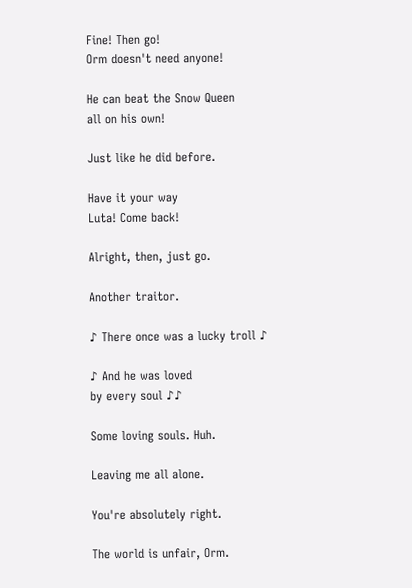Fine! Then go!
Orm doesn't need anyone!

He can beat the Snow Queen
all on his own!

Just like he did before.

Have it your way
Luta! Come back!

Alright, then, just go.

Another traitor.

♪ There once was a lucky troll ♪

♪ And he was loved
by every soul ♪♪

Some loving souls. Huh.

Leaving me all alone.

You're absolutely right.

The world is unfair, Orm.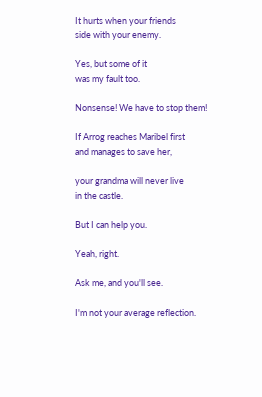It hurts when your friends
side with your enemy.

Yes, but some of it
was my fault too.

Nonsense! We have to stop them!

If Arrog reaches Maribel first
and manages to save her,

your grandma will never live
in the castle.

But I can help you.

Yeah, right.

Ask me, and you'll see.

I'm not your average reflection.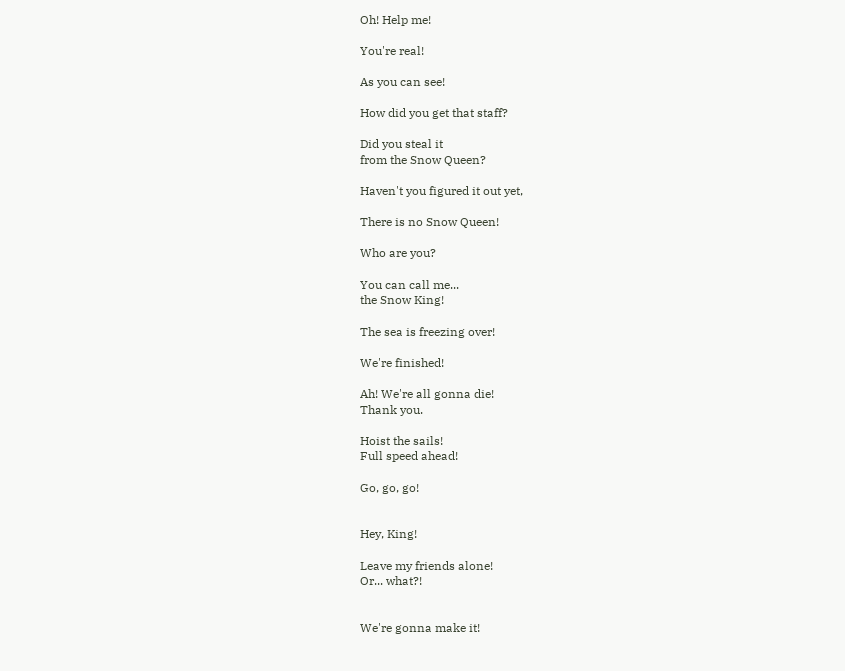Oh! Help me!

You're real!

As you can see!

How did you get that staff?

Did you steal it
from the Snow Queen?

Haven't you figured it out yet,

There is no Snow Queen!

Who are you?

You can call me...
the Snow King!

The sea is freezing over!

We're finished!

Ah! We're all gonna die!
Thank you.

Hoist the sails!
Full speed ahead!

Go, go, go!


Hey, King!

Leave my friends alone!
Or... what?!


We're gonna make it!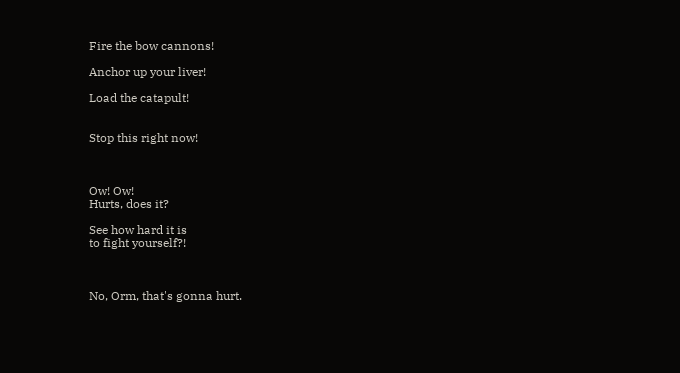Fire the bow cannons!

Anchor up your liver!

Load the catapult!


Stop this right now!



Ow! Ow!
Hurts, does it?

See how hard it is
to fight yourself?!



No, Orm, that's gonna hurt.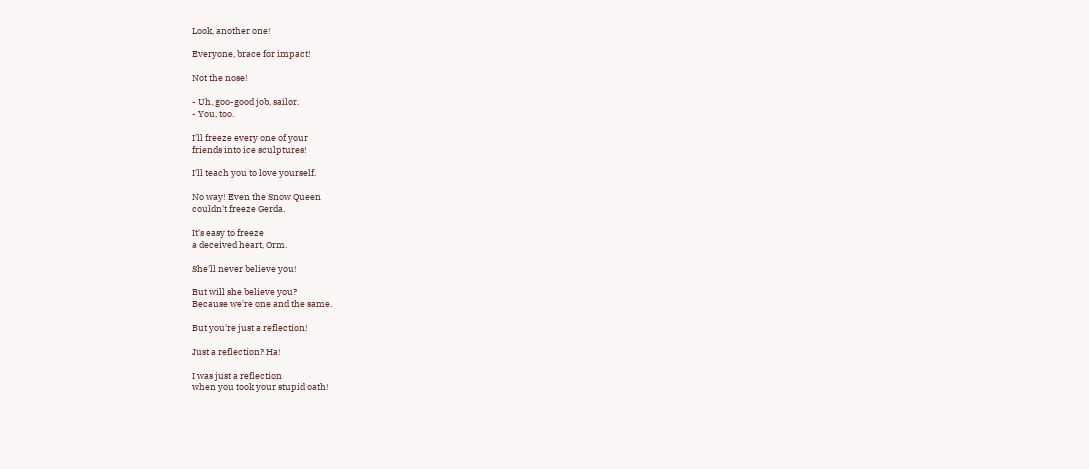Look, another one!

Everyone, brace for impact!

Not the nose!

- Uh, goo-good job, sailor.
- You, too.

I'll freeze every one of your
friends into ice sculptures!

I'll teach you to love yourself.

No way! Even the Snow Queen
couldn't freeze Gerda.

It's easy to freeze
a deceived heart, Orm.

She'll never believe you!

But will she believe you?
Because we're one and the same.

But you're just a reflection!

Just a reflection? Ha!

I was just a reflection
when you took your stupid oath!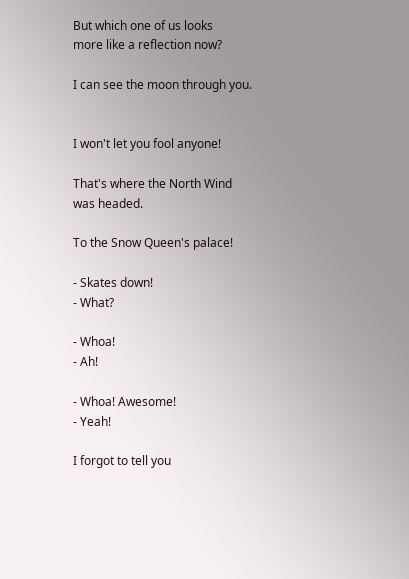But which one of us looks
more like a reflection now?

I can see the moon through you.


I won't let you fool anyone!

That's where the North Wind
was headed.

To the Snow Queen's palace!

- Skates down!
- What?

- Whoa!
- Ah!

- Whoa! Awesome!
- Yeah!

I forgot to tell you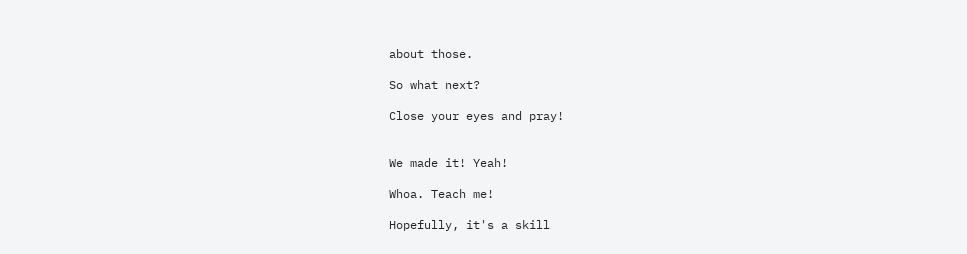about those.

So what next?

Close your eyes and pray!


We made it! Yeah!

Whoa. Teach me!

Hopefully, it's a skill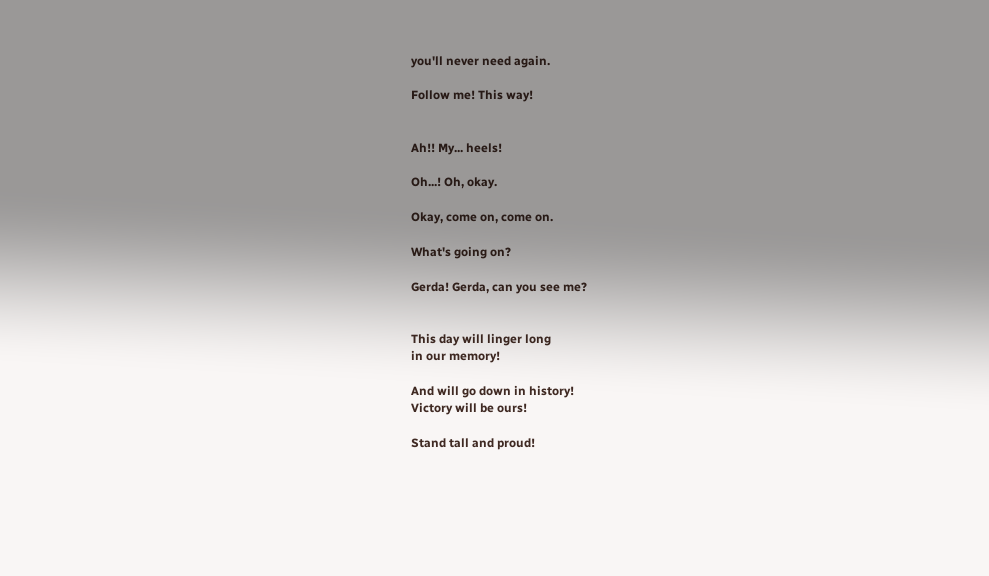you'll never need again.

Follow me! This way!


Ah!! My... heels!

Oh...! Oh, okay.

Okay, come on, come on.

What's going on?

Gerda! Gerda, can you see me?


This day will linger long
in our memory!

And will go down in history!
Victory will be ours!

Stand tall and proud!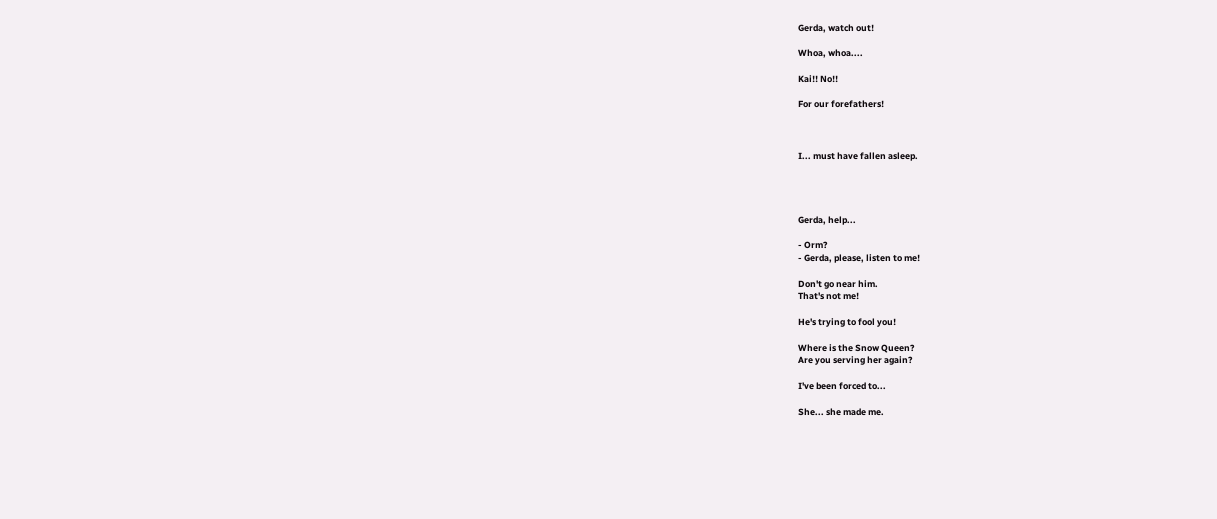Gerda, watch out!

Whoa, whoa....

Kai!! No!!

For our forefathers!



I... must have fallen asleep.




Gerda, help...

- Orm?
- Gerda, please, listen to me!

Don't go near him.
That's not me!

He's trying to fool you!

Where is the Snow Queen?
Are you serving her again?

I've been forced to...

She... she made me.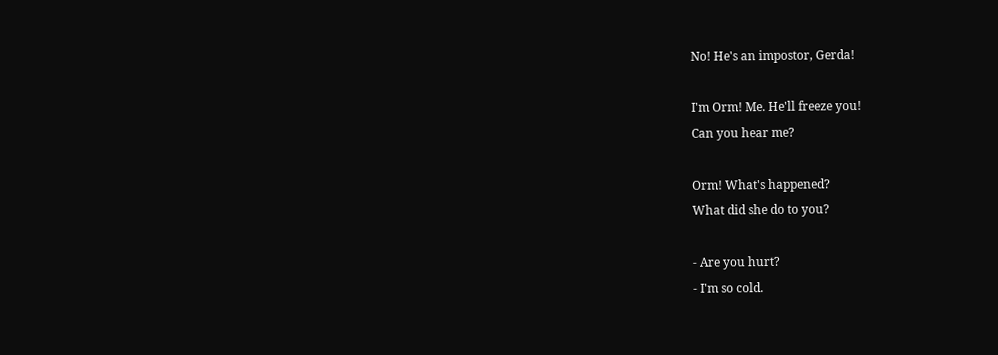No! He's an impostor, Gerda!

I'm Orm! Me. He'll freeze you!
Can you hear me?

Orm! What's happened?
What did she do to you?

- Are you hurt?
- I'm so cold.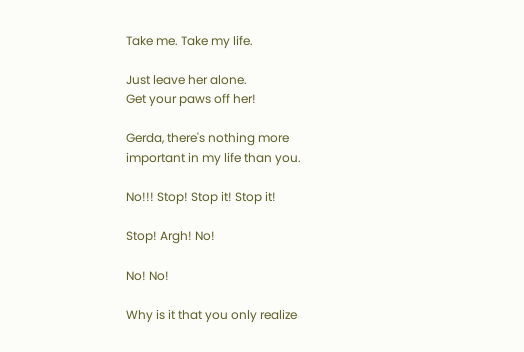Take me. Take my life.

Just leave her alone.
Get your paws off her!

Gerda, there's nothing more
important in my life than you.

No!!! Stop! Stop it! Stop it!

Stop! Argh! No!

No! No!

Why is it that you only realize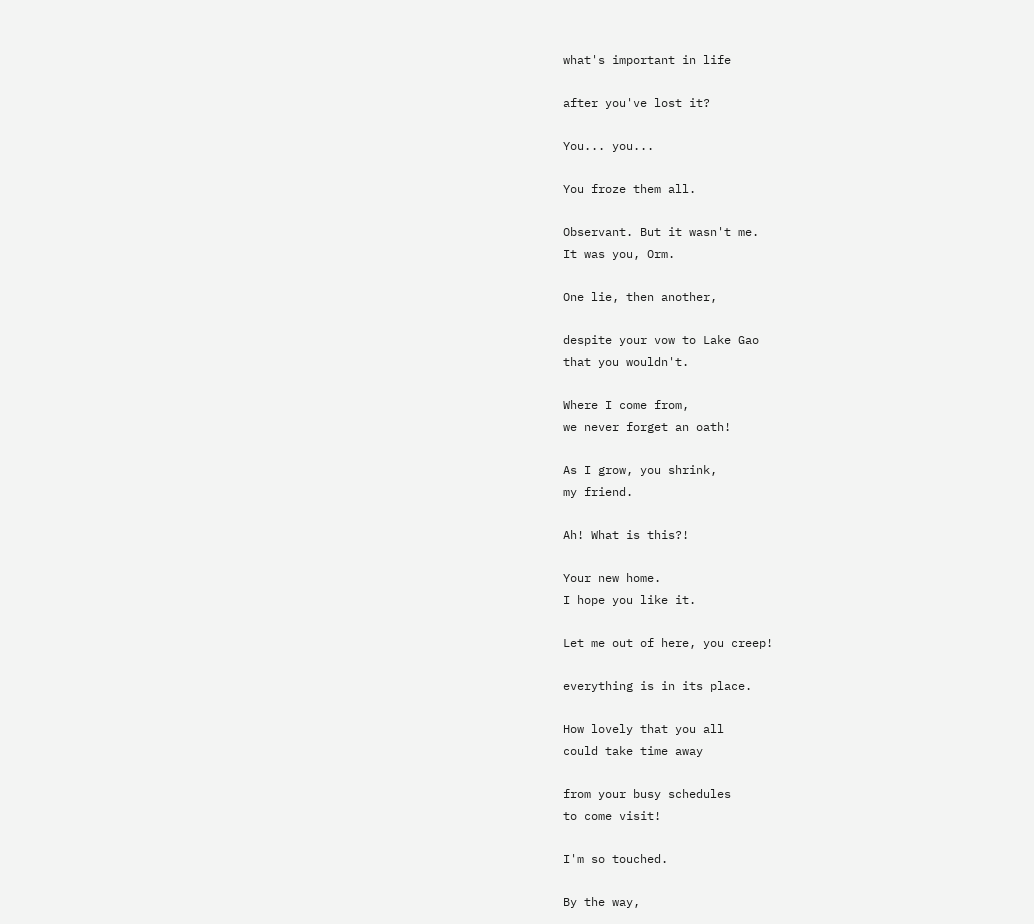what's important in life

after you've lost it?

You... you...

You froze them all.

Observant. But it wasn't me.
It was you, Orm.

One lie, then another,

despite your vow to Lake Gao
that you wouldn't.

Where I come from,
we never forget an oath!

As I grow, you shrink,
my friend.

Ah! What is this?!

Your new home.
I hope you like it.

Let me out of here, you creep!

everything is in its place.

How lovely that you all
could take time away

from your busy schedules
to come visit!

I'm so touched.

By the way,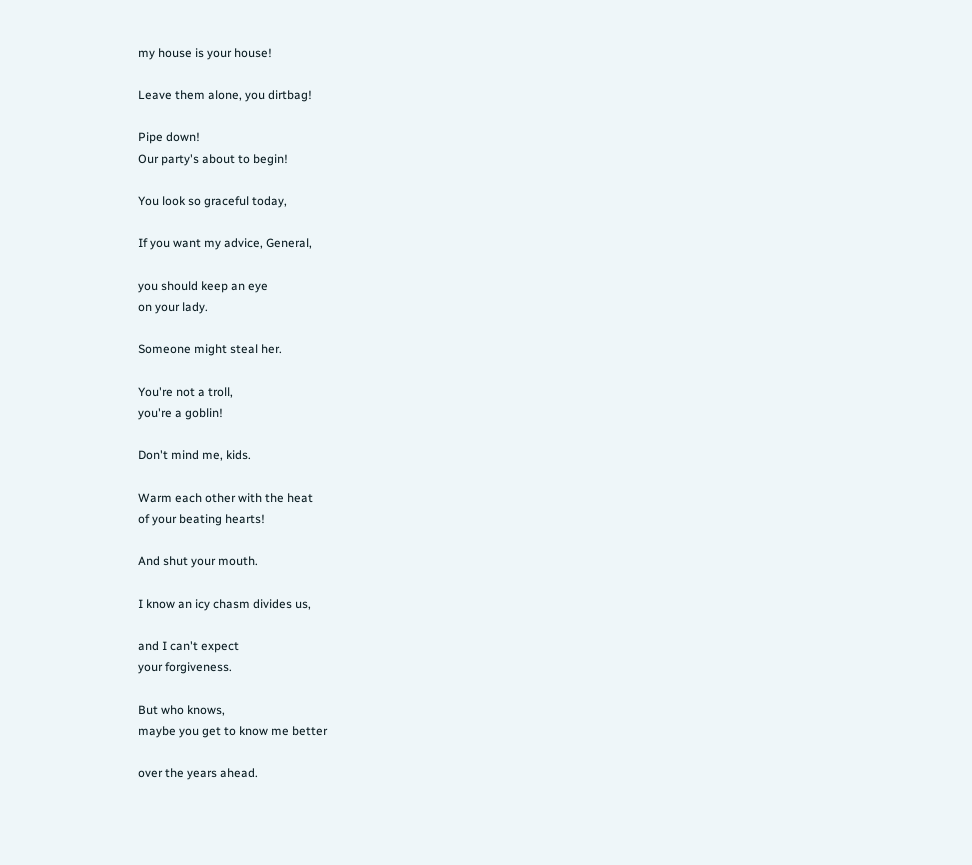my house is your house!

Leave them alone, you dirtbag!

Pipe down!
Our party's about to begin!

You look so graceful today,

If you want my advice, General,

you should keep an eye
on your lady.

Someone might steal her.

You're not a troll,
you're a goblin!

Don't mind me, kids.

Warm each other with the heat
of your beating hearts!

And shut your mouth.

I know an icy chasm divides us,

and I can't expect
your forgiveness.

But who knows,
maybe you get to know me better

over the years ahead.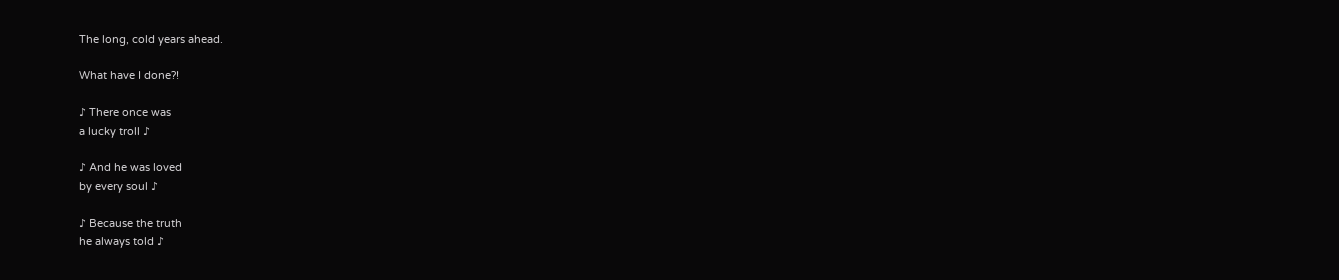The long, cold years ahead.

What have I done?!

♪ There once was
a lucky troll ♪

♪ And he was loved
by every soul ♪

♪ Because the truth
he always told ♪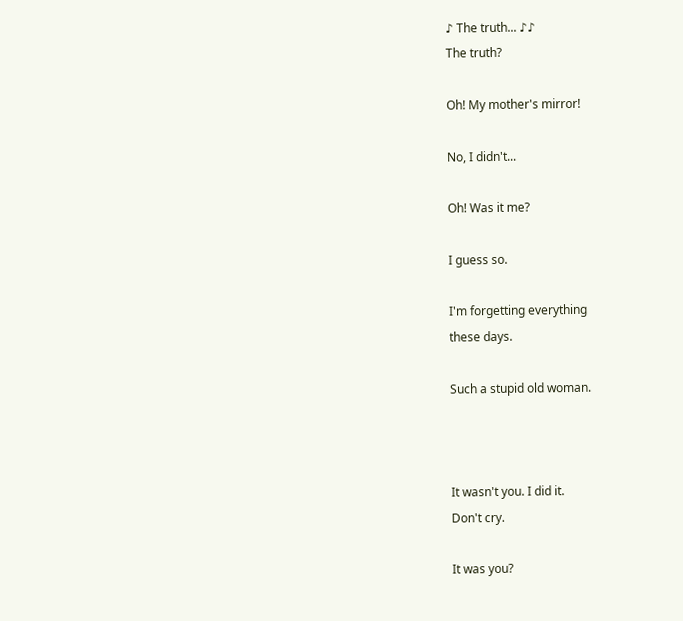♪ The truth... ♪♪
The truth?

Oh! My mother's mirror!

No, I didn't...

Oh! Was it me?

I guess so.

I'm forgetting everything
these days.

Such a stupid old woman.



It wasn't you. I did it.
Don't cry.

It was you?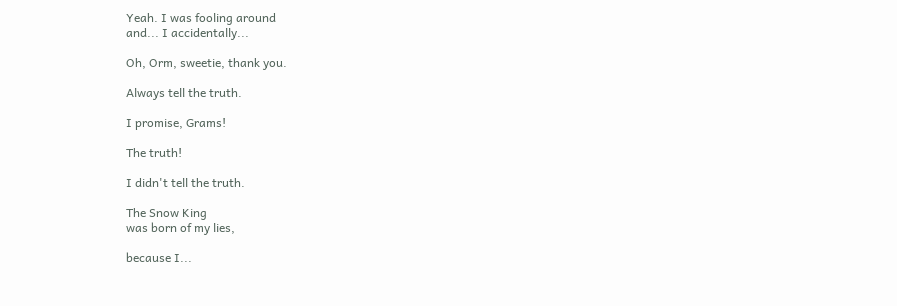Yeah. I was fooling around
and... I accidentally...

Oh, Orm, sweetie, thank you.

Always tell the truth.

I promise, Grams!

The truth!

I didn't tell the truth.

The Snow King
was born of my lies,

because I...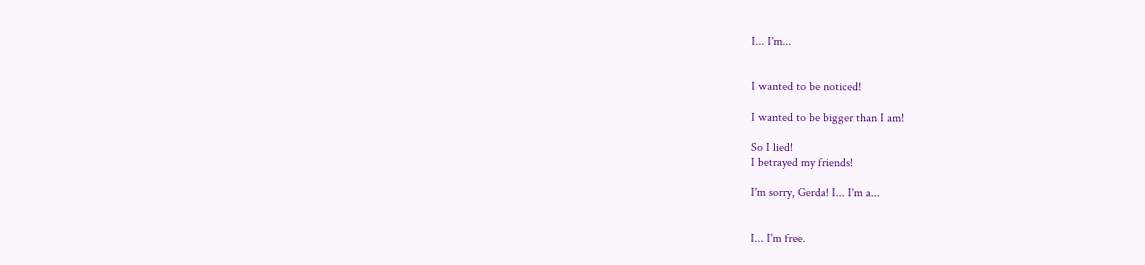I... I'm...


I wanted to be noticed!

I wanted to be bigger than I am!

So I lied!
I betrayed my friends!

I'm sorry, Gerda! I... I'm a...


I... I'm free.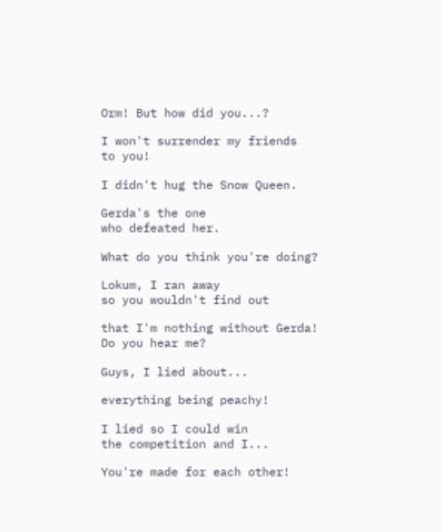Orm! But how did you...?

I won't surrender my friends
to you!

I didn't hug the Snow Queen.

Gerda's the one
who defeated her.

What do you think you're doing?

Lokum, I ran away
so you wouldn't find out

that I'm nothing without Gerda!
Do you hear me?

Guys, I lied about...

everything being peachy!

I lied so I could win
the competition and I...

You're made for each other!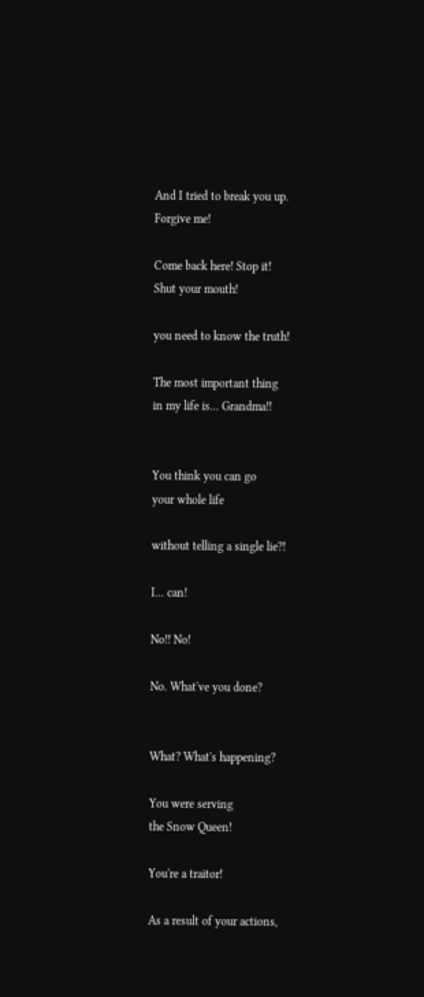And I tried to break you up.
Forgive me!

Come back here! Stop it!
Shut your mouth!

you need to know the truth!

The most important thing
in my life is... Grandma!!


You think you can go
your whole life

without telling a single lie?!

I... can!

No!! No!

No. What've you done?


What? What's happening?

You were serving
the Snow Queen!

You're a traitor!

As a result of your actions,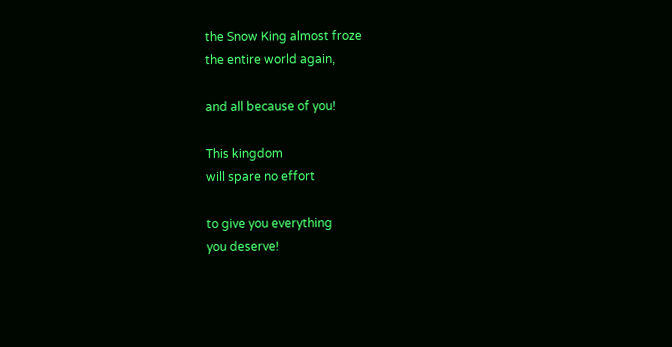the Snow King almost froze
the entire world again,

and all because of you!

This kingdom
will spare no effort

to give you everything
you deserve!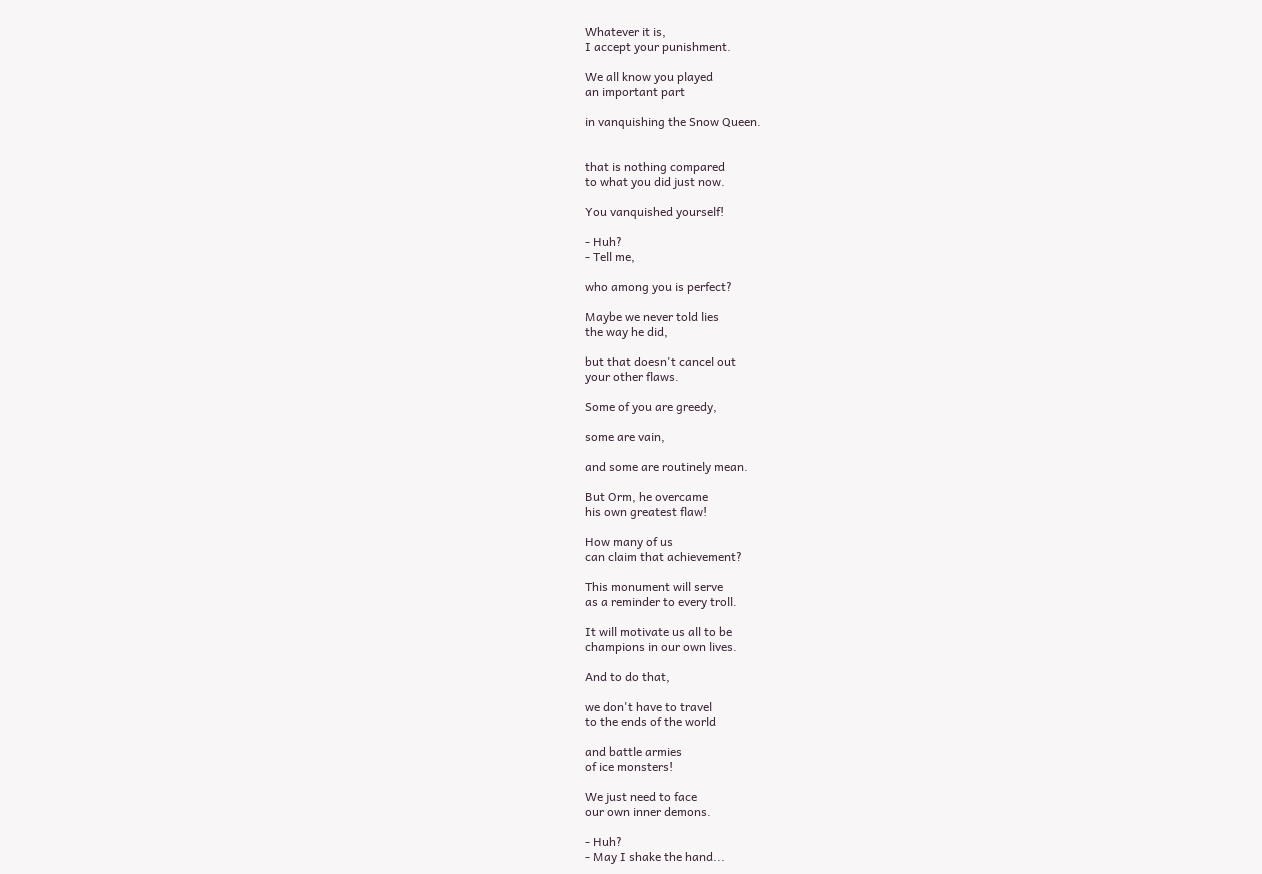Whatever it is,
I accept your punishment.

We all know you played
an important part

in vanquishing the Snow Queen.


that is nothing compared
to what you did just now.

You vanquished yourself!

- Huh?
- Tell me,

who among you is perfect?

Maybe we never told lies
the way he did,

but that doesn't cancel out
your other flaws.

Some of you are greedy,

some are vain,

and some are routinely mean.

But Orm, he overcame
his own greatest flaw!

How many of us
can claim that achievement?

This monument will serve
as a reminder to every troll.

It will motivate us all to be
champions in our own lives.

And to do that,

we don't have to travel
to the ends of the world

and battle armies
of ice monsters!

We just need to face
our own inner demons.

- Huh?
- May I shake the hand...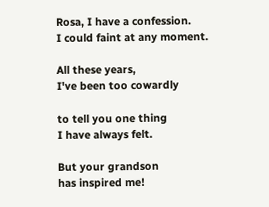Rosa, I have a confession.
I could faint at any moment.

All these years,
I've been too cowardly

to tell you one thing
I have always felt.

But your grandson
has inspired me!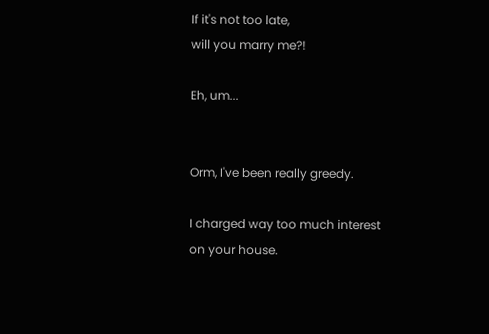If it's not too late,
will you marry me?!

Eh, um...


Orm, I've been really greedy.

I charged way too much interest
on your house.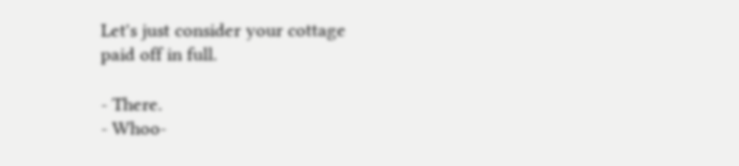Let's just consider your cottage
paid off in full.

- There.
- Whoo-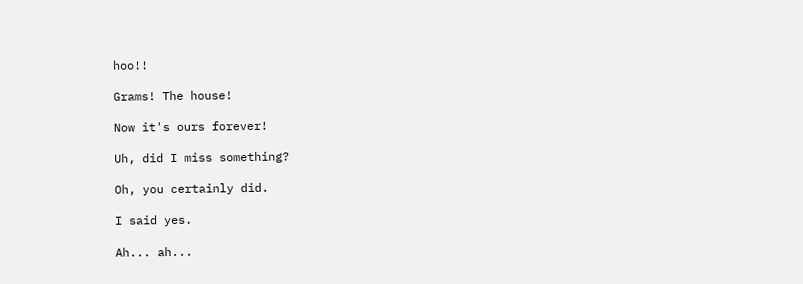hoo!!

Grams! The house!

Now it's ours forever!

Uh, did I miss something?

Oh, you certainly did.

I said yes.

Ah... ah...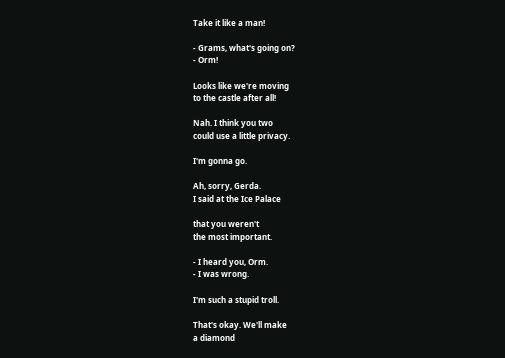Take it like a man!

- Grams, what's going on?
- Orm!

Looks like we're moving
to the castle after all!

Nah. I think you two
could use a little privacy.

I'm gonna go.

Ah, sorry, Gerda.
I said at the Ice Palace

that you weren't
the most important.

- I heard you, Orm.
- I was wrong.

I'm such a stupid troll.

That's okay. We'll make
a diamond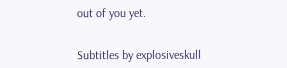out of you yet.


Subtitles by explosiveskull